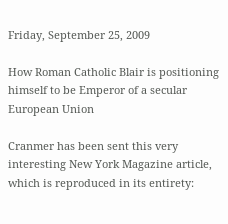Friday, September 25, 2009

How Roman Catholic Blair is positioning himself to be Emperor of a secular European Union

Cranmer has been sent this very interesting New York Magazine article, which is reproduced in its entirety: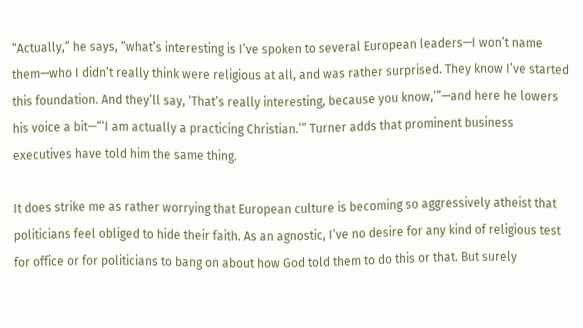“Actually,” he says, “what’s interesting is I’ve spoken to several European leaders—I won’t name them—who I didn’t really think were religious at all, and was rather surprised. They know I’ve started this foundation. And they’ll say, ‘That’s really interesting, because you know,’”—and here he lowers his voice a bit—“‘I am actually a practicing Christian.’” Turner adds that prominent business executives have told him the same thing.

It does strike me as rather worrying that European culture is becoming so aggressively atheist that politicians feel obliged to hide their faith. As an agnostic, I’ve no desire for any kind of religious test for office or for politicians to bang on about how God told them to do this or that. But surely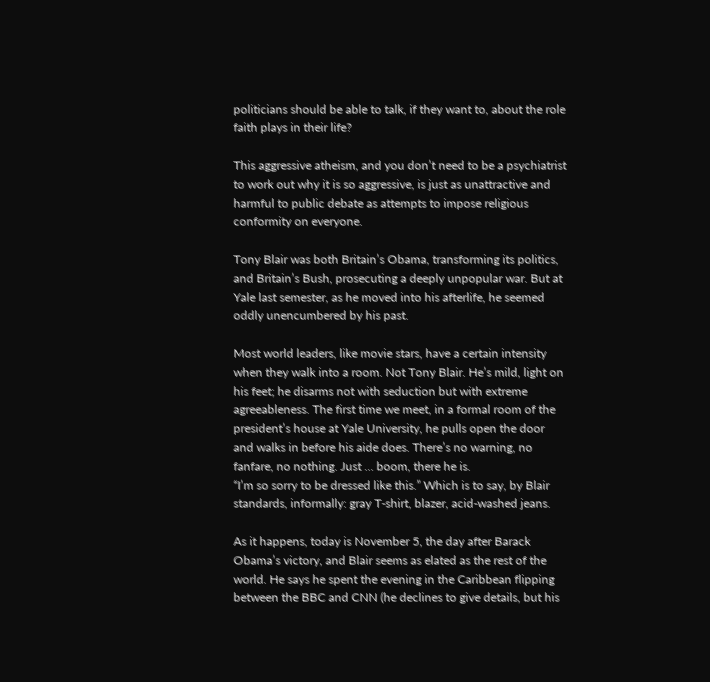politicians should be able to talk, if they want to, about the role faith plays in their life?

This aggressive atheism, and you don’t need to be a psychiatrist to work out why it is so aggressive, is just as unattractive and harmful to public debate as attempts to impose religious conformity on everyone.

Tony Blair was both Britain’s Obama, transforming its politics, and Britain’s Bush, prosecuting a deeply unpopular war. But at Yale last semester, as he moved into his afterlife, he seemed oddly unencumbered by his past.

Most world leaders, like movie stars, have a certain intensity when they walk into a room. Not Tony Blair. He’s mild, light on his feet; he disarms not with seduction but with extreme agreeableness. The first time we meet, in a formal room of the president’s house at Yale University, he pulls open the door and walks in before his aide does. There’s no warning, no fanfare, no nothing. Just … boom, there he is.
“I’m so sorry to be dressed like this.” Which is to say, by Blair standards, informally: gray T-shirt, blazer, acid-washed jeans.

As it happens, today is November 5, the day after Barack Obama’s victory, and Blair seems as elated as the rest of the world. He says he spent the evening in the Caribbean flipping between the BBC and CNN (he declines to give details, but his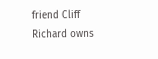friend Cliff Richard owns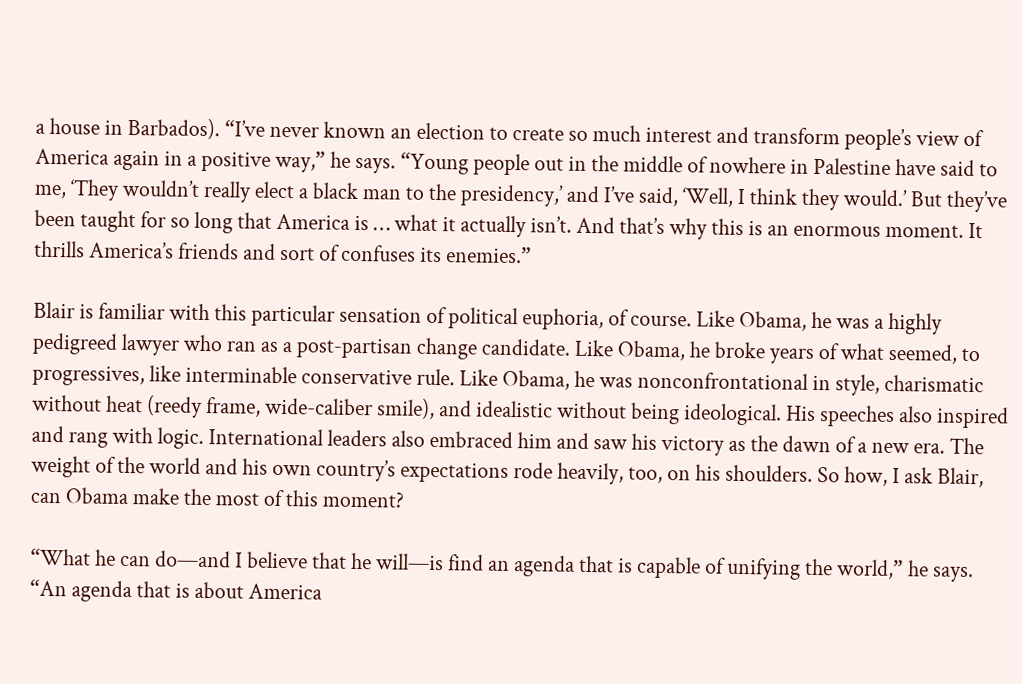a house in Barbados). “I’ve never known an election to create so much interest and transform people’s view of America again in a positive way,” he says. “Young people out in the middle of nowhere in Palestine have said to me, ‘They wouldn’t really elect a black man to the presidency,’ and I’ve said, ‘Well, I think they would.’ But they’ve been taught for so long that America is … what it actually isn’t. And that’s why this is an enormous moment. It thrills America’s friends and sort of confuses its enemies.”

Blair is familiar with this particular sensation of political euphoria, of course. Like Obama, he was a highly pedigreed lawyer who ran as a post-partisan change candidate. Like Obama, he broke years of what seemed, to progressives, like interminable conservative rule. Like Obama, he was nonconfrontational in style, charismatic without heat (reedy frame, wide-caliber smile), and idealistic without being ideological. His speeches also inspired and rang with logic. International leaders also embraced him and saw his victory as the dawn of a new era. The weight of the world and his own country’s expectations rode heavily, too, on his shoulders. So how, I ask Blair, can Obama make the most of this moment?

“What he can do—and I believe that he will—is find an agenda that is capable of unifying the world,” he says. “An agenda that is about America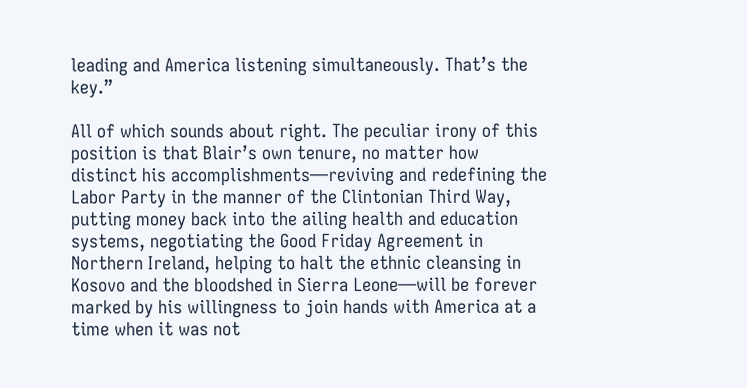leading and America listening simultaneously. That’s the key.”

All of which sounds about right. The peculiar irony of this position is that Blair’s own tenure, no matter how distinct his accomplishments—reviving and redefining the Labor Party in the manner of the Clintonian Third Way, putting money back into the ailing health and education systems, negotiating the Good Friday Agreement in Northern Ireland, helping to halt the ethnic cleansing in Kosovo and the bloodshed in Sierra Leone—will be forever marked by his willingness to join hands with America at a time when it was not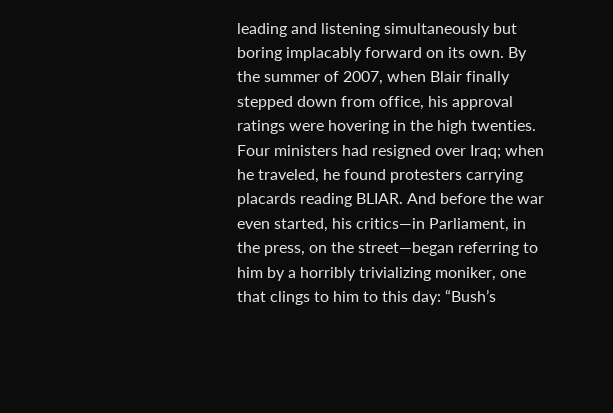leading and listening simultaneously but boring implacably forward on its own. By the summer of 2007, when Blair finally stepped down from office, his approval ratings were hovering in the high twenties. Four ministers had resigned over Iraq; when he traveled, he found protesters carrying placards reading BLIAR. And before the war even started, his critics—in Parliament, in the press, on the street—began referring to him by a horribly trivializing moniker, one that clings to him to this day: “Bush’s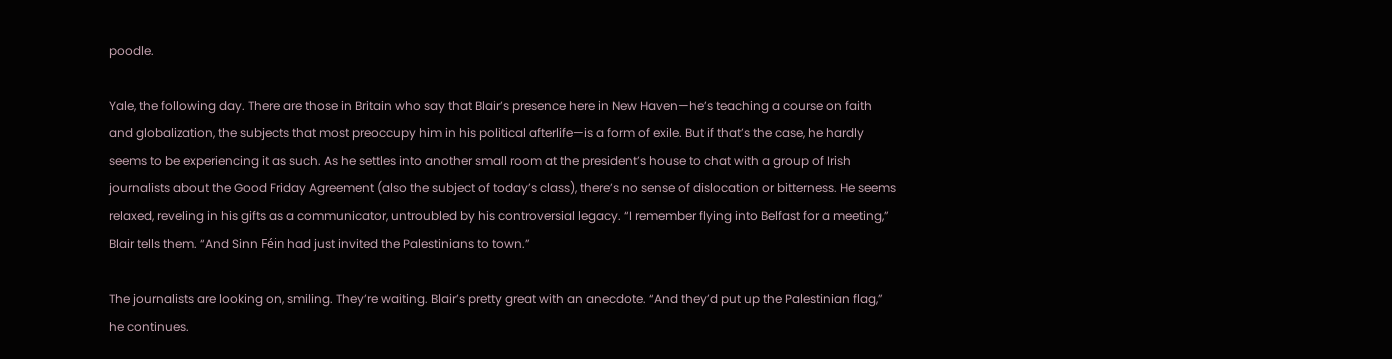poodle.

Yale, the following day. There are those in Britain who say that Blair’s presence here in New Haven—he’s teaching a course on faith and globalization, the subjects that most preoccupy him in his political afterlife—is a form of exile. But if that’s the case, he hardly seems to be experiencing it as such. As he settles into another small room at the president’s house to chat with a group of Irish journalists about the Good Friday Agreement (also the subject of today’s class), there’s no sense of dislocation or bitterness. He seems relaxed, reveling in his gifts as a communicator, untroubled by his controversial legacy. “I remember flying into Belfast for a meeting,” Blair tells them. “And Sinn Féin had just invited the Palestinians to town.”

The journalists are looking on, smiling. They’re waiting. Blair’s pretty great with an anecdote. “And they’d put up the Palestinian flag,” he continues.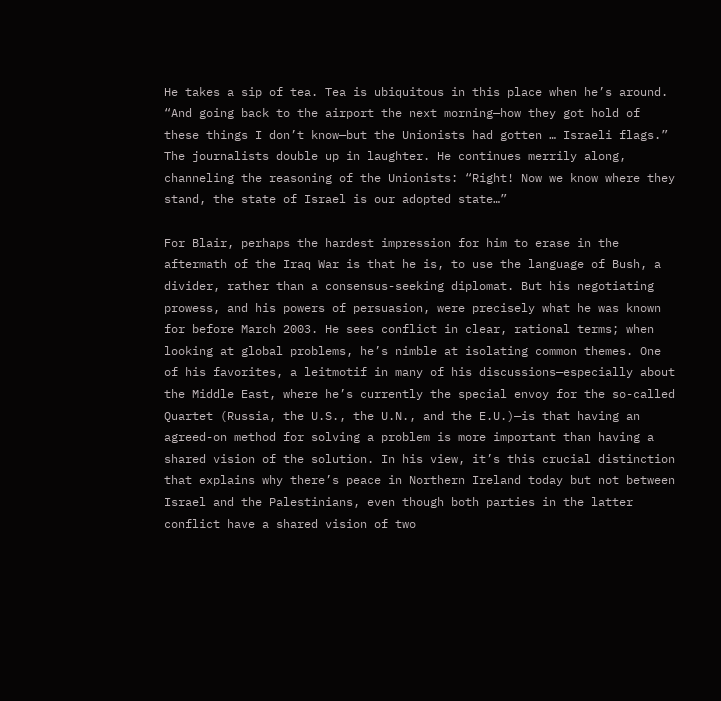He takes a sip of tea. Tea is ubiquitous in this place when he’s around. “And going back to the airport the next morning—how they got hold of these things I don’t know—but the Unionists had gotten … Israeli flags.” The journalists double up in laughter. He continues merrily along, channeling the reasoning of the Unionists: “Right! Now we know where they stand, the state of Israel is our adopted state…”

For Blair, perhaps the hardest impression for him to erase in the aftermath of the Iraq War is that he is, to use the language of Bush, a divider, rather than a consensus-seeking diplomat. But his negotiating prowess, and his powers of persuasion, were precisely what he was known for before March 2003. He sees conflict in clear, rational terms; when looking at global problems, he’s nimble at isolating common themes. One of his favorites, a leitmotif in many of his discussions—especially about the Middle East, where he’s currently the special envoy for the so-called Quartet (Russia, the U.S., the U.N., and the E.U.)—is that having an agreed-on method for solving a problem is more important than having a shared vision of the solution. In his view, it’s this crucial distinction that explains why there’s peace in Northern Ireland today but not between Israel and the Palestinians, even though both parties in the latter conflict have a shared vision of two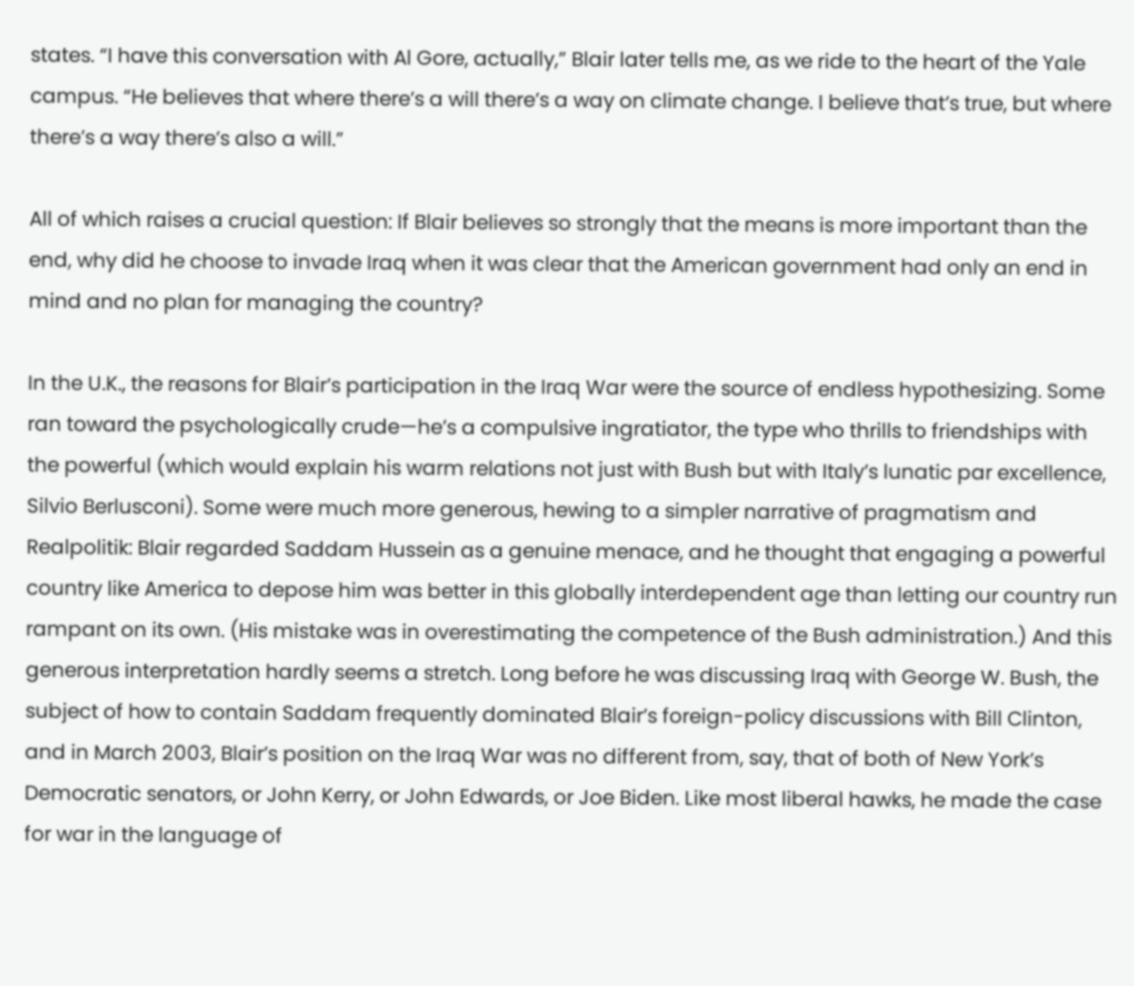states. “I have this conversation with Al Gore, actually,” Blair later tells me, as we ride to the heart of the Yale campus. “He believes that where there’s a will there’s a way on climate change. I believe that’s true, but where there’s a way there’s also a will.”

All of which raises a crucial question: If Blair believes so strongly that the means is more important than the end, why did he choose to invade Iraq when it was clear that the American government had only an end in mind and no plan for managing the country?

In the U.K., the reasons for Blair’s participation in the Iraq War were the source of endless hypothesizing. Some ran toward the psychologically crude—he’s a compulsive ingratiator, the type who thrills to friendships with the powerful (which would explain his warm relations not just with Bush but with Italy’s lunatic par excellence, Silvio Berlusconi). Some were much more generous, hewing to a simpler narrative of pragmatism and Realpolitik: Blair regarded Saddam Hussein as a genuine menace, and he thought that engaging a powerful country like America to depose him was better in this globally interdependent age than letting our country run rampant on its own. (His mistake was in overestimating the competence of the Bush administration.) And this generous interpretation hardly seems a stretch. Long before he was discussing Iraq with George W. Bush, the subject of how to contain Saddam frequently dominated Blair’s foreign-policy discussions with Bill Clinton, and in March 2003, Blair’s position on the Iraq War was no different from, say, that of both of New York’s Democratic senators, or John Kerry, or John Edwards, or Joe Biden. Like most liberal hawks, he made the case for war in the language of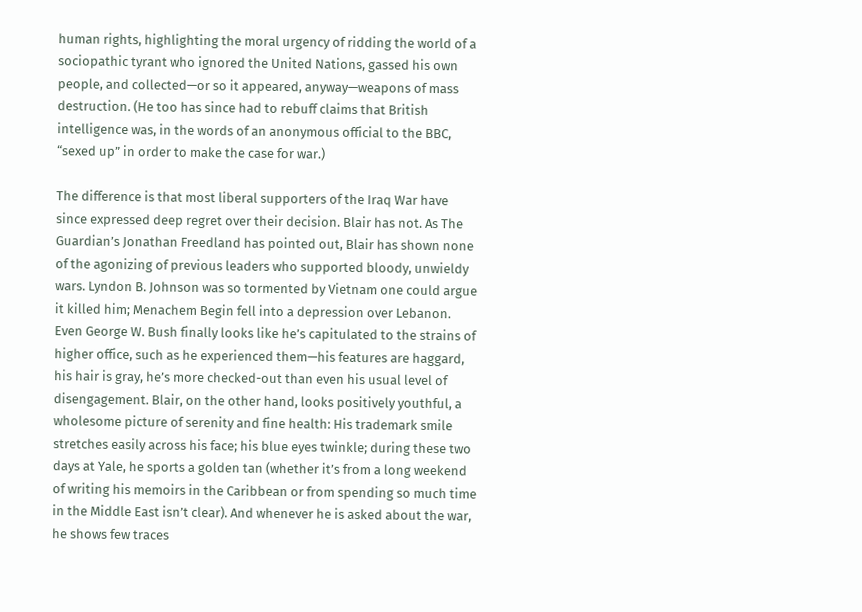human rights, highlighting the moral urgency of ridding the world of a sociopathic tyrant who ignored the United Nations, gassed his own people, and collected—or so it appeared, anyway—weapons of mass destruction. (He too has since had to rebuff claims that British intelligence was, in the words of an anonymous official to the BBC, “sexed up” in order to make the case for war.)

The difference is that most liberal supporters of the Iraq War have since expressed deep regret over their decision. Blair has not. As The Guardian’s Jonathan Freedland has pointed out, Blair has shown none of the agonizing of previous leaders who supported bloody, unwieldy wars. Lyndon B. Johnson was so tormented by Vietnam one could argue it killed him; Menachem Begin fell into a depression over Lebanon. Even George W. Bush finally looks like he’s capitulated to the strains of higher office, such as he experienced them—his features are haggard, his hair is gray, he’s more checked-out than even his usual level of disengagement. Blair, on the other hand, looks positively youthful, a wholesome picture of serenity and fine health: His trademark smile stretches easily across his face; his blue eyes twinkle; during these two days at Yale, he sports a golden tan (whether it’s from a long weekend of writing his memoirs in the Caribbean or from spending so much time in the Middle East isn’t clear). And whenever he is asked about the war, he shows few traces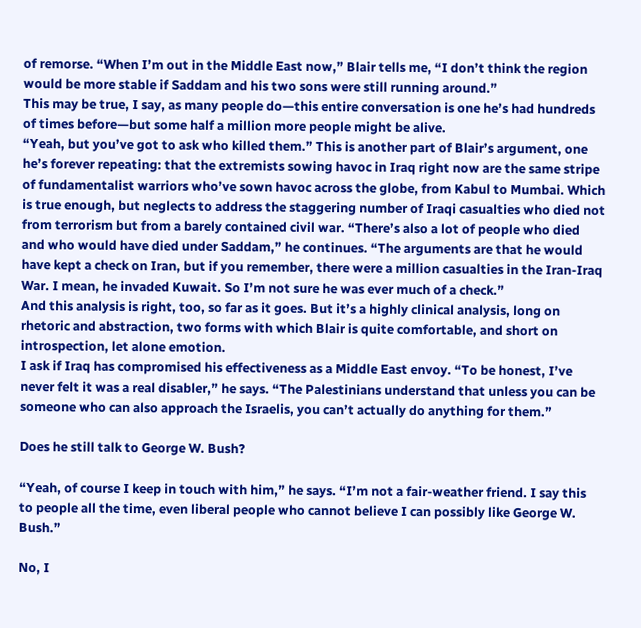of remorse. “When I’m out in the Middle East now,” Blair tells me, “I don’t think the region would be more stable if Saddam and his two sons were still running around.”
This may be true, I say, as many people do—this entire conversation is one he’s had hundreds of times before—but some half a million more people might be alive.
“Yeah, but you’ve got to ask who killed them.” This is another part of Blair’s argument, one he’s forever repeating: that the extremists sowing havoc in Iraq right now are the same stripe of fundamentalist warriors who’ve sown havoc across the globe, from Kabul to Mumbai. Which is true enough, but neglects to address the staggering number of Iraqi casualties who died not from terrorism but from a barely contained civil war. “There’s also a lot of people who died and who would have died under Saddam,” he continues. “The arguments are that he would have kept a check on Iran, but if you remember, there were a million casualties in the Iran-Iraq War. I mean, he invaded Kuwait. So I’m not sure he was ever much of a check.”
And this analysis is right, too, so far as it goes. But it’s a highly clinical analysis, long on rhetoric and abstraction, two forms with which Blair is quite comfortable, and short on introspection, let alone emotion.
I ask if Iraq has compromised his effectiveness as a Middle East envoy. “To be honest, I’ve never felt it was a real disabler,” he says. “The Palestinians understand that unless you can be someone who can also approach the Israelis, you can’t actually do anything for them.”

Does he still talk to George W. Bush?

“Yeah, of course I keep in touch with him,” he says. “I’m not a fair-weather friend. I say this to people all the time, even liberal people who cannot believe I can possibly like George W. Bush.”

No, I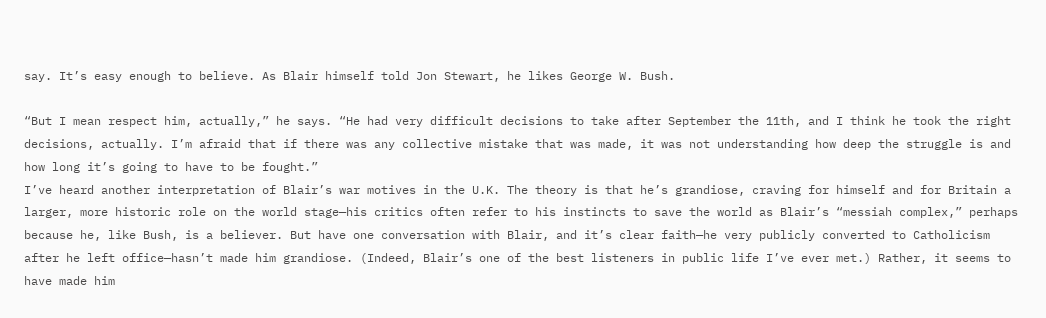say. It’s easy enough to believe. As Blair himself told Jon Stewart, he likes George W. Bush.

“But I mean respect him, actually,” he says. “He had very difficult decisions to take after September the 11th, and I think he took the right decisions, actually. I’m afraid that if there was any collective mistake that was made, it was not understanding how deep the struggle is and how long it’s going to have to be fought.”
I’ve heard another interpretation of Blair’s war motives in the U.K. The theory is that he’s grandiose, craving for himself and for Britain a larger, more historic role on the world stage—his critics often refer to his instincts to save the world as Blair’s “messiah complex,” perhaps because he, like Bush, is a believer. But have one conversation with Blair, and it’s clear faith—he very publicly converted to Catholicism after he left office—hasn’t made him grandiose. (Indeed, Blair’s one of the best listeners in public life I’ve ever met.) Rather, it seems to have made him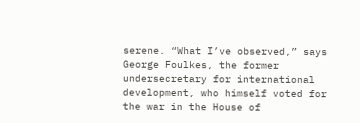serene. “What I’ve observed,” says George Foulkes, the former undersecretary for international development, who himself voted for the war in the House of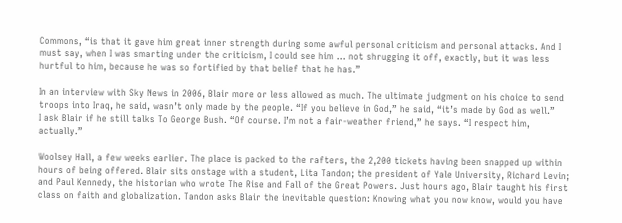Commons, “is that it gave him great inner strength during some awful personal criticism and personal attacks. And I must say, when I was smarting under the criticism, I could see him … not shrugging it off, exactly, but it was less hurtful to him, because he was so fortified by that belief that he has.”

In an interview with Sky News in 2006, Blair more or less allowed as much. The ultimate judgment on his choice to send troops into Iraq, he said, wasn’t only made by the people. “If you believe in God,” he said, “it’s made by God as well.”
I ask Blair if he still talks To George Bush. “Of course. I’m not a fair-weather friend,” he says. “I respect him, actually.”

Woolsey Hall, a few weeks earlier. The place is packed to the rafters, the 2,200 tickets having been snapped up within hours of being offered. Blair sits onstage with a student, Lita Tandon; the president of Yale University, Richard Levin; and Paul Kennedy, the historian who wrote The Rise and Fall of the Great Powers. Just hours ago, Blair taught his first class on faith and globalization. Tandon asks Blair the inevitable question: Knowing what you now know, would you have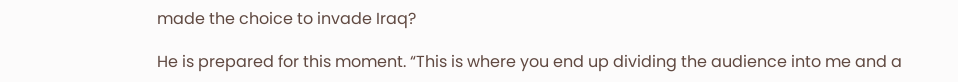made the choice to invade Iraq?

He is prepared for this moment. “This is where you end up dividing the audience into me and a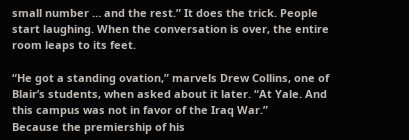small number … and the rest.” It does the trick. People start laughing. When the conversation is over, the entire room leaps to its feet.

“He got a standing ovation,” marvels Drew Collins, one of Blair’s students, when asked about it later. “At Yale. And this campus was not in favor of the Iraq War.”
Because the premiership of his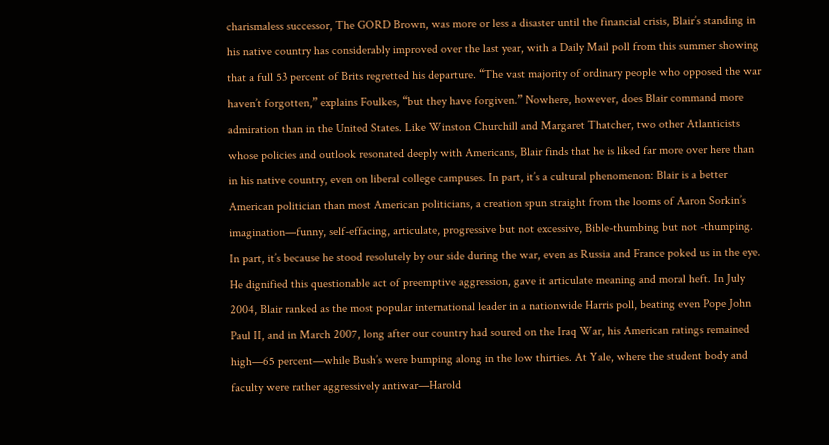charismaless successor, The GORD Brown, was more or less a disaster until the financial crisis, Blair’s standing in his native country has considerably improved over the last year, with a Daily Mail poll from this summer showing that a full 53 percent of Brits regretted his departure. “The vast majority of ordinary people who opposed the war haven’t forgotten,” explains Foulkes, “but they have forgiven.” Nowhere, however, does Blair command more admiration than in the United States. Like Winston Churchill and Margaret Thatcher, two other Atlanticists whose policies and outlook resonated deeply with Americans, Blair finds that he is liked far more over here than in his native country, even on liberal college campuses. In part, it’s a cultural phenomenon: Blair is a better American politician than most American politicians, a creation spun straight from the looms of Aaron Sorkin’s imagination—funny, self-effacing, articulate, progressive but not excessive, Bible-thumbing but not -thumping. In part, it’s because he stood resolutely by our side during the war, even as Russia and France poked us in the eye. He dignified this questionable act of preemptive aggression, gave it articulate meaning and moral heft. In July 2004, Blair ranked as the most popular international leader in a nationwide Harris poll, beating even Pope John Paul II, and in March 2007, long after our country had soured on the Iraq War, his American ratings remained high—65 percent—while Bush’s were bumping along in the low thirties. At Yale, where the student body and faculty were rather aggressively antiwar—Harold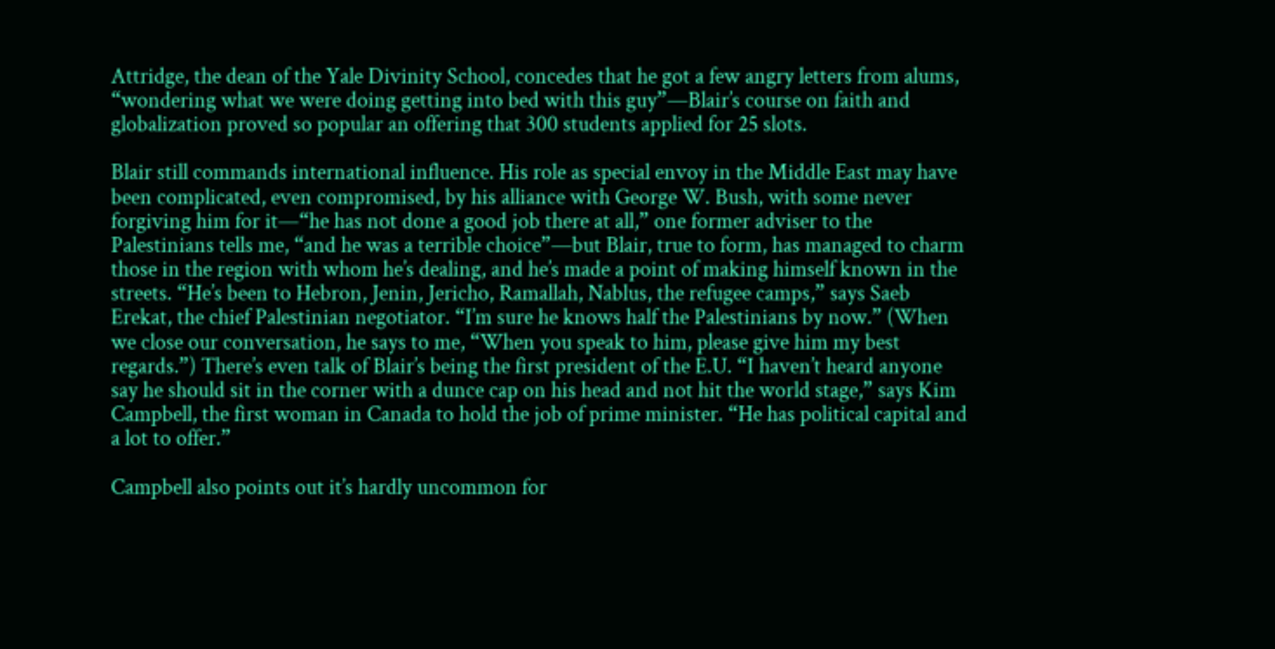Attridge, the dean of the Yale Divinity School, concedes that he got a few angry letters from alums, “wondering what we were doing getting into bed with this guy”—Blair’s course on faith and globalization proved so popular an offering that 300 students applied for 25 slots.

Blair still commands international influence. His role as special envoy in the Middle East may have been complicated, even compromised, by his alliance with George W. Bush, with some never forgiving him for it—“he has not done a good job there at all,” one former adviser to the Palestinians tells me, “and he was a terrible choice”—but Blair, true to form, has managed to charm those in the region with whom he’s dealing, and he’s made a point of making himself known in the streets. “He’s been to Hebron, Jenin, Jericho, Ramallah, Nablus, the refugee camps,” says Saeb Erekat, the chief Palestinian negotiator. “I’m sure he knows half the Palestinians by now.” (When we close our conversation, he says to me, “When you speak to him, please give him my best regards.”) There’s even talk of Blair’s being the first president of the E.U. “I haven’t heard anyone say he should sit in the corner with a dunce cap on his head and not hit the world stage,” says Kim Campbell, the first woman in Canada to hold the job of prime minister. “He has political capital and a lot to offer.”

Campbell also points out it’s hardly uncommon for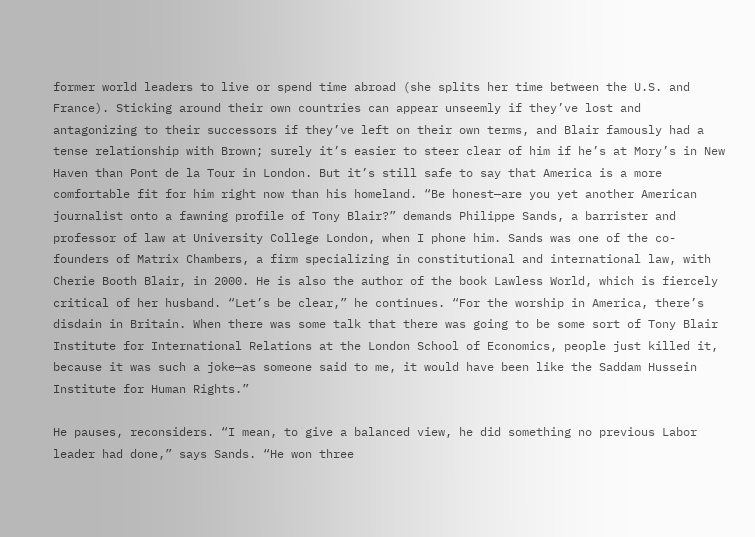former world leaders to live or spend time abroad (she splits her time between the U.S. and France). Sticking around their own countries can appear unseemly if they’ve lost and antagonizing to their successors if they’ve left on their own terms, and Blair famously had a tense relationship with Brown; surely it’s easier to steer clear of him if he’s at Mory’s in New Haven than Pont de la Tour in London. But it’s still safe to say that America is a more comfortable fit for him right now than his homeland. “Be honest—are you yet another American journalist onto a fawning profile of Tony Blair?” demands Philippe Sands, a barrister and professor of law at University College London, when I phone him. Sands was one of the co-founders of Matrix Chambers, a firm specializing in constitutional and international law, with Cherie Booth Blair, in 2000. He is also the author of the book Lawless World, which is fiercely critical of her husband. “Let’s be clear,” he continues. “For the worship in America, there’s disdain in Britain. When there was some talk that there was going to be some sort of Tony Blair Institute for International Relations at the London School of Economics, people just killed it, because it was such a joke—as someone said to me, it would have been like the Saddam Hussein Institute for Human Rights.”

He pauses, reconsiders. “I mean, to give a balanced view, he did something no previous Labor leader had done,” says Sands. “He won three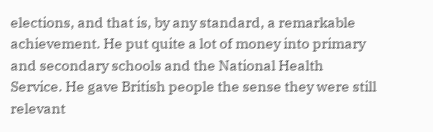elections, and that is, by any standard, a remarkable achievement. He put quite a lot of money into primary and secondary schools and the National Health Service. He gave British people the sense they were still relevant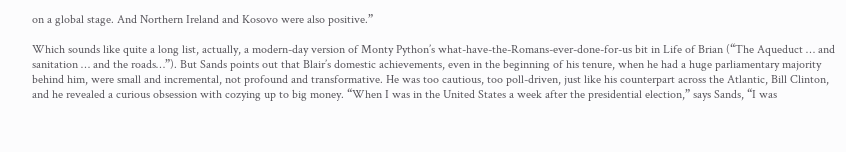on a global stage. And Northern Ireland and Kosovo were also positive.”

Which sounds like quite a long list, actually, a modern-day version of Monty Python’s what-have-the-Romans-ever-done-for-us bit in Life of Brian (“The Aqueduct … and sanitation … and the roads…”). But Sands points out that Blair’s domestic achievements, even in the beginning of his tenure, when he had a huge parliamentary majority behind him, were small and incremental, not profound and transformative. He was too cautious, too poll-driven, just like his counterpart across the Atlantic, Bill Clinton, and he revealed a curious obsession with cozying up to big money. “When I was in the United States a week after the presidential election,” says Sands, “I was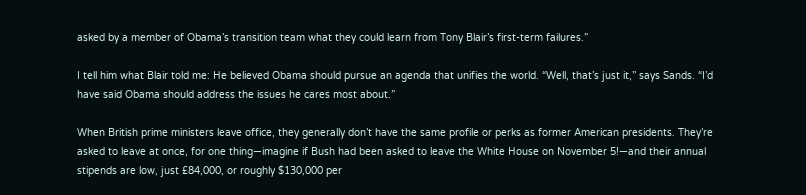asked by a member of Obama’s transition team what they could learn from Tony Blair’s first-term failures.”

I tell him what Blair told me: He believed Obama should pursue an agenda that unifies the world. “Well, that’s just it,” says Sands. “I’d have said Obama should address the issues he cares most about.”

When British prime ministers leave office, they generally don’t have the same profile or perks as former American presidents. They’re asked to leave at once, for one thing—imagine if Bush had been asked to leave the White House on November 5!—and their annual stipends are low, just £84,000, or roughly $130,000 per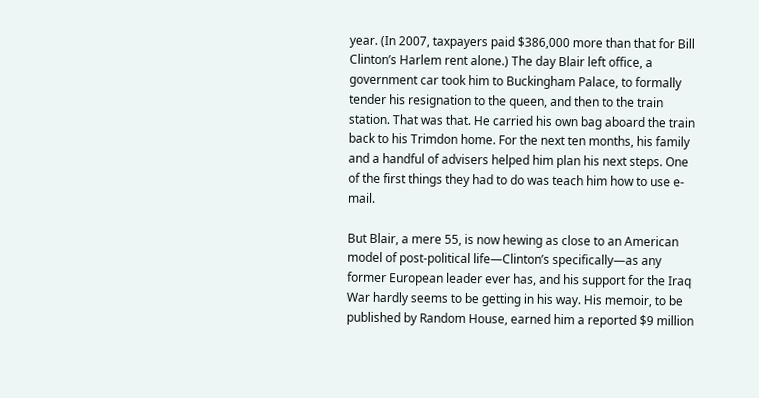year. (In 2007, taxpayers paid $386,000 more than that for Bill Clinton’s Harlem rent alone.) The day Blair left office, a government car took him to Buckingham Palace, to formally tender his resignation to the queen, and then to the train station. That was that. He carried his own bag aboard the train back to his Trimdon home. For the next ten months, his family and a handful of advisers helped him plan his next steps. One of the first things they had to do was teach him how to use e-mail.

But Blair, a mere 55, is now hewing as close to an American model of post-political life—Clinton’s specifically—as any former European leader ever has, and his support for the Iraq War hardly seems to be getting in his way. His memoir, to be published by Random House, earned him a reported $9 million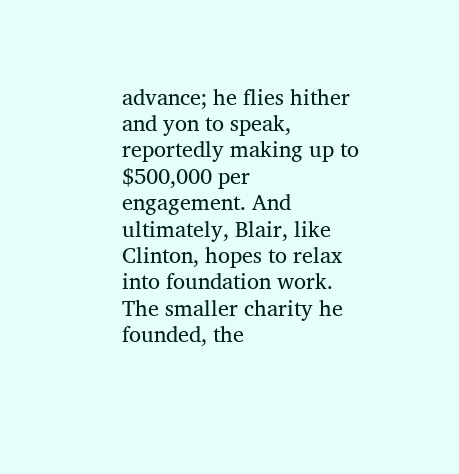advance; he flies hither and yon to speak, reportedly making up to $500,000 per engagement. And ultimately, Blair, like Clinton, hopes to relax into foundation work. The smaller charity he founded, the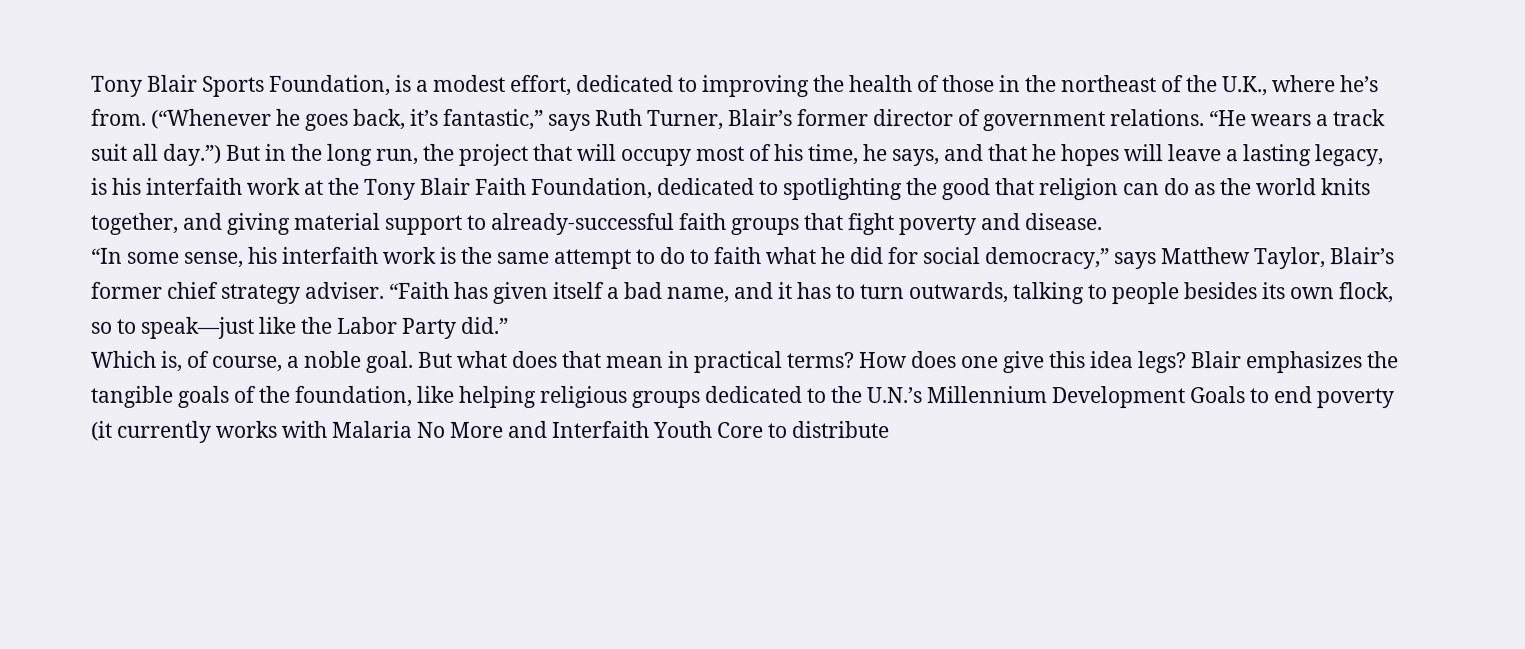Tony Blair Sports Foundation, is a modest effort, dedicated to improving the health of those in the northeast of the U.K., where he’s from. (“Whenever he goes back, it’s fantastic,” says Ruth Turner, Blair’s former director of government relations. “He wears a track suit all day.”) But in the long run, the project that will occupy most of his time, he says, and that he hopes will leave a lasting legacy, is his interfaith work at the Tony Blair Faith Foundation, dedicated to spotlighting the good that religion can do as the world knits together, and giving material support to already-successful faith groups that fight poverty and disease.
“In some sense, his interfaith work is the same attempt to do to faith what he did for social democracy,” says Matthew Taylor, Blair’s former chief strategy adviser. “Faith has given itself a bad name, and it has to turn outwards, talking to people besides its own flock, so to speak—just like the Labor Party did.”
Which is, of course, a noble goal. But what does that mean in practical terms? How does one give this idea legs? Blair emphasizes the tangible goals of the foundation, like helping religious groups dedicated to the U.N.’s Millennium Development Goals to end poverty (it currently works with Malaria No More and Interfaith Youth Core to distribute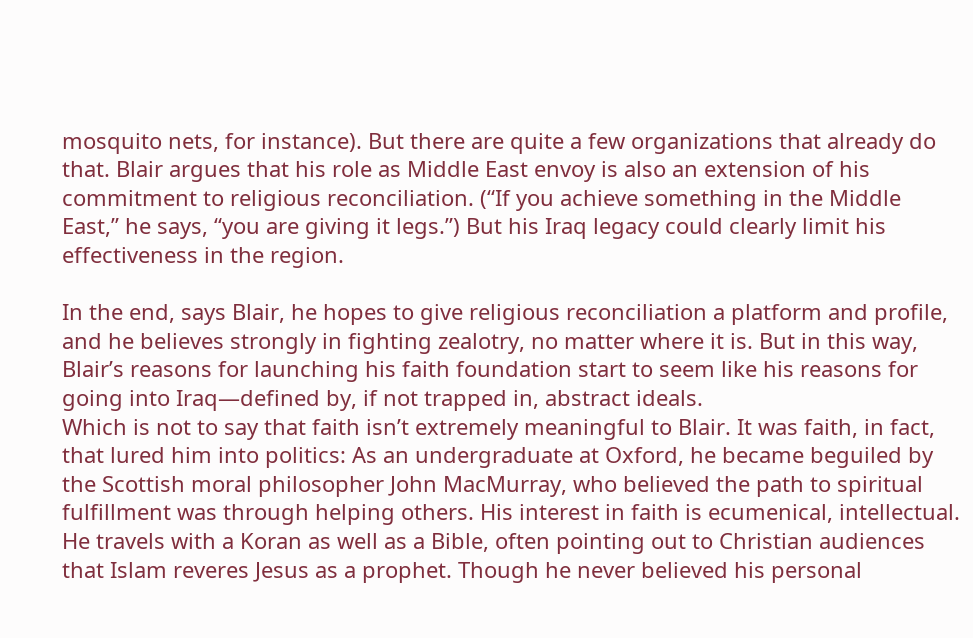mosquito nets, for instance). But there are quite a few organizations that already do that. Blair argues that his role as Middle East envoy is also an extension of his commitment to religious reconciliation. (“If you achieve something in the Middle East,” he says, “you are giving it legs.”) But his Iraq legacy could clearly limit his effectiveness in the region.

In the end, says Blair, he hopes to give religious reconciliation a platform and profile, and he believes strongly in fighting zealotry, no matter where it is. But in this way, Blair’s reasons for launching his faith foundation start to seem like his reasons for going into Iraq—defined by, if not trapped in, abstract ideals.
Which is not to say that faith isn’t extremely meaningful to Blair. It was faith, in fact, that lured him into politics: As an undergraduate at Oxford, he became beguiled by the Scottish moral philosopher John MacMurray, who believed the path to spiritual fulfillment was through helping others. His interest in faith is ecumenical, intellectual. He travels with a Koran as well as a Bible, often pointing out to Christian audiences that Islam reveres Jesus as a prophet. Though he never believed his personal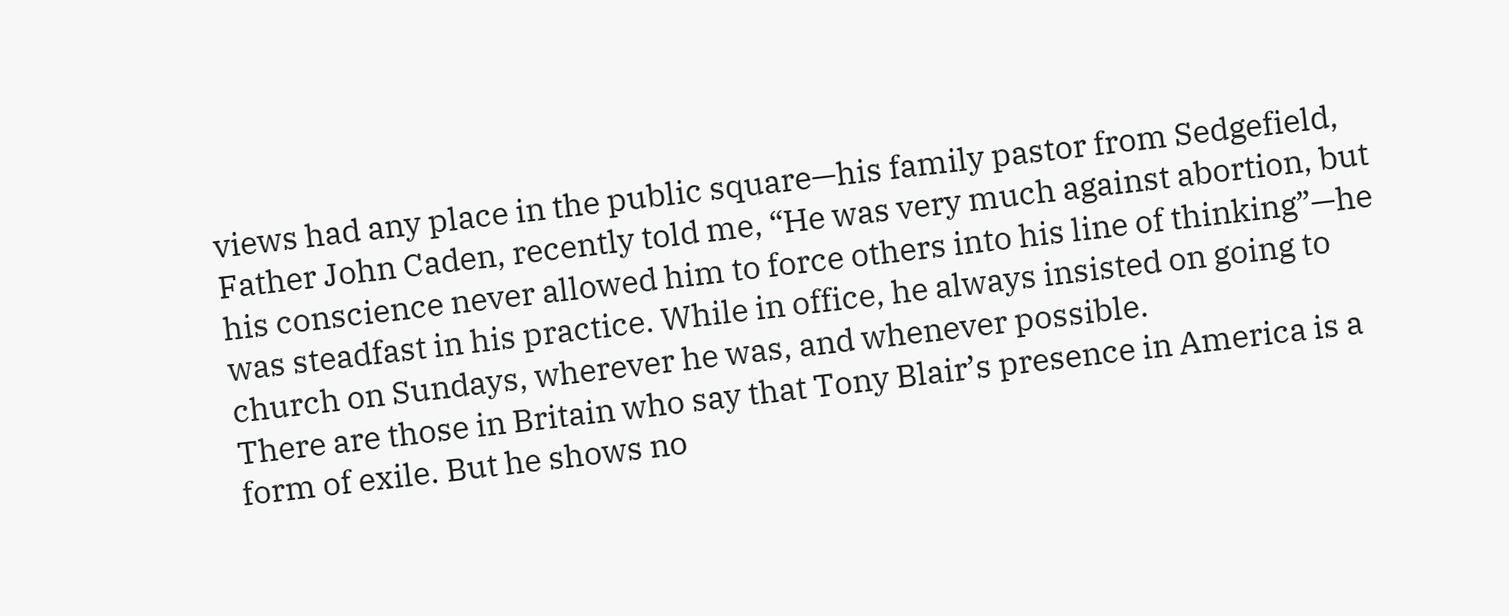views had any place in the public square—his family pastor from Sedgefield, Father John Caden, recently told me, “He was very much against abortion, but his conscience never allowed him to force others into his line of thinking”—he was steadfast in his practice. While in office, he always insisted on going to church on Sundays, wherever he was, and whenever possible.
There are those in Britain who say that Tony Blair’s presence in America is a form of exile. But he shows no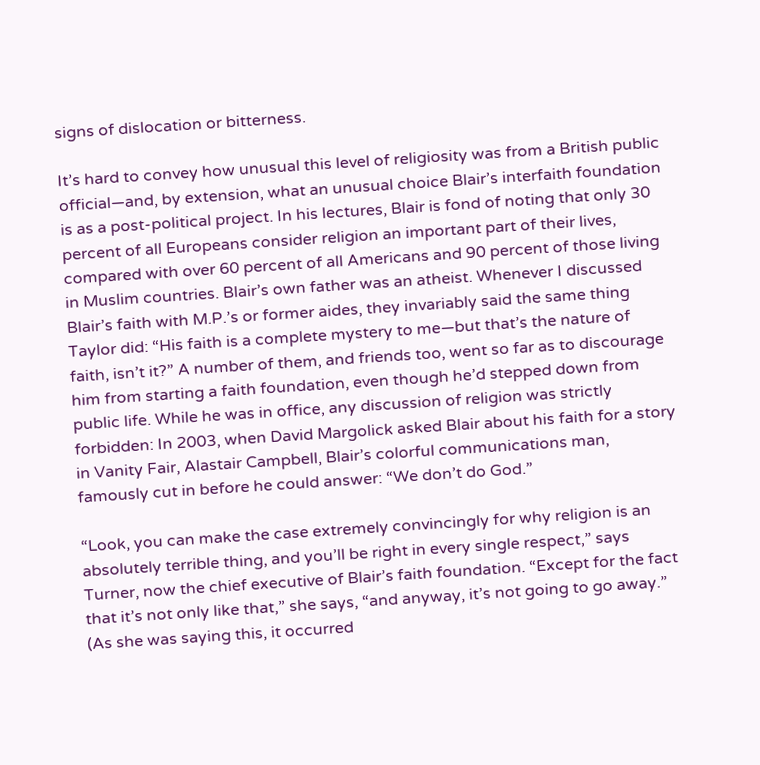signs of dislocation or bitterness.

It’s hard to convey how unusual this level of religiosity was from a British public official—and, by extension, what an unusual choice Blair’s interfaith foundation is as a post-political project. In his lectures, Blair is fond of noting that only 30 percent of all Europeans consider religion an important part of their lives, compared with over 60 percent of all Americans and 90 percent of those living in Muslim countries. Blair’s own father was an atheist. Whenever I discussed Blair’s faith with M.P.’s or former aides, they invariably said the same thing Taylor did: “His faith is a complete mystery to me—but that’s the nature of faith, isn’t it?” A number of them, and friends too, went so far as to discourage him from starting a faith foundation, even though he’d stepped down from public life. While he was in office, any discussion of religion was strictly forbidden: In 2003, when David Margolick asked Blair about his faith for a story in Vanity Fair, Alastair Campbell, Blair’s colorful communications man, famously cut in before he could answer: “We don’t do God.”

“Look, you can make the case extremely convincingly for why religion is an absolutely terrible thing, and you’ll be right in every single respect,” says Turner, now the chief executive of Blair’s faith foundation. “Except for the fact that it’s not only like that,” she says, “and anyway, it’s not going to go away.” (As she was saying this, it occurred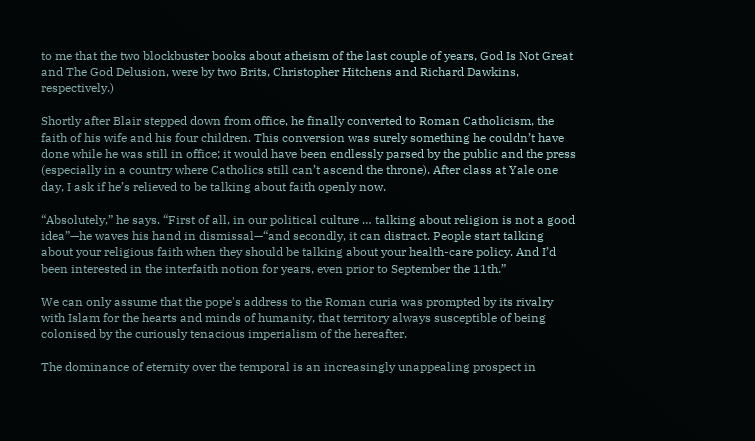to me that the two blockbuster books about atheism of the last couple of years, God Is Not Great and The God Delusion, were by two Brits, Christopher Hitchens and Richard Dawkins, respectively.)

Shortly after Blair stepped down from office, he finally converted to Roman Catholicism, the faith of his wife and his four children. This conversion was surely something he couldn’t have done while he was still in office; it would have been endlessly parsed by the public and the press (especially in a country where Catholics still can’t ascend the throne). After class at Yale one day, I ask if he’s relieved to be talking about faith openly now.

“Absolutely,” he says. “First of all, in our political culture … talking about religion is not a good idea”—he waves his hand in dismissal—“and secondly, it can distract. People start talking about your religious faith when they should be talking about your health-care policy. And I’d been interested in the interfaith notion for years, even prior to September the 11th.”

We can only assume that the pope's address to the Roman curia was prompted by its rivalry with Islam for the hearts and minds of humanity, that territory always susceptible of being colonised by the curiously tenacious imperialism of the hereafter.

The dominance of eternity over the temporal is an increasingly unappealing prospect in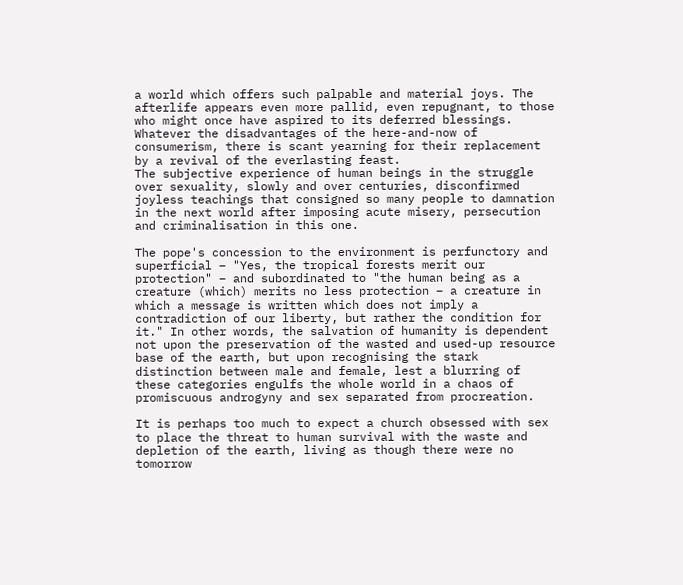a world which offers such palpable and material joys. The afterlife appears even more pallid, even repugnant, to those who might once have aspired to its deferred blessings. Whatever the disadvantages of the here-and-now of consumerism, there is scant yearning for their replacement by a revival of the everlasting feast.
The subjective experience of human beings in the struggle over sexuality, slowly and over centuries, disconfirmed joyless teachings that consigned so many people to damnation in the next world after imposing acute misery, persecution and criminalisation in this one.

The pope's concession to the environment is perfunctory and superficial – "Yes, the tropical forests merit our protection" – and subordinated to "the human being as a creature (which) merits no less protection – a creature in which a message is written which does not imply a contradiction of our liberty, but rather the condition for it." In other words, the salvation of humanity is dependent not upon the preservation of the wasted and used-up resource base of the earth, but upon recognising the stark distinction between male and female, lest a blurring of these categories engulfs the whole world in a chaos of promiscuous androgyny and sex separated from procreation.

It is perhaps too much to expect a church obsessed with sex to place the threat to human survival with the waste and depletion of the earth, living as though there were no tomorrow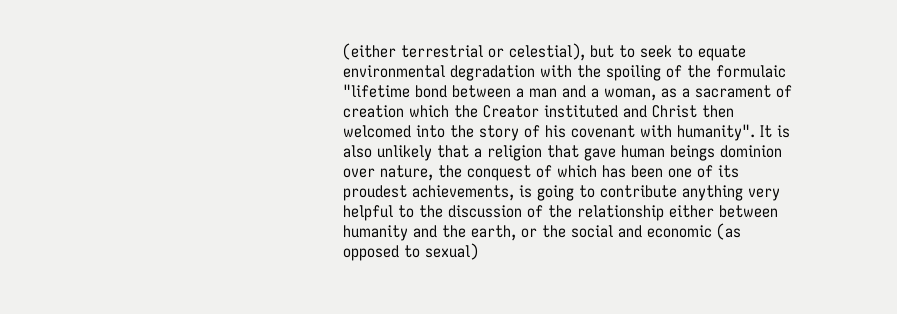(either terrestrial or celestial), but to seek to equate environmental degradation with the spoiling of the formulaic "lifetime bond between a man and a woman, as a sacrament of creation which the Creator instituted and Christ then welcomed into the story of his covenant with humanity". It is also unlikely that a religion that gave human beings dominion over nature, the conquest of which has been one of its proudest achievements, is going to contribute anything very helpful to the discussion of the relationship either between humanity and the earth, or the social and economic (as opposed to sexual)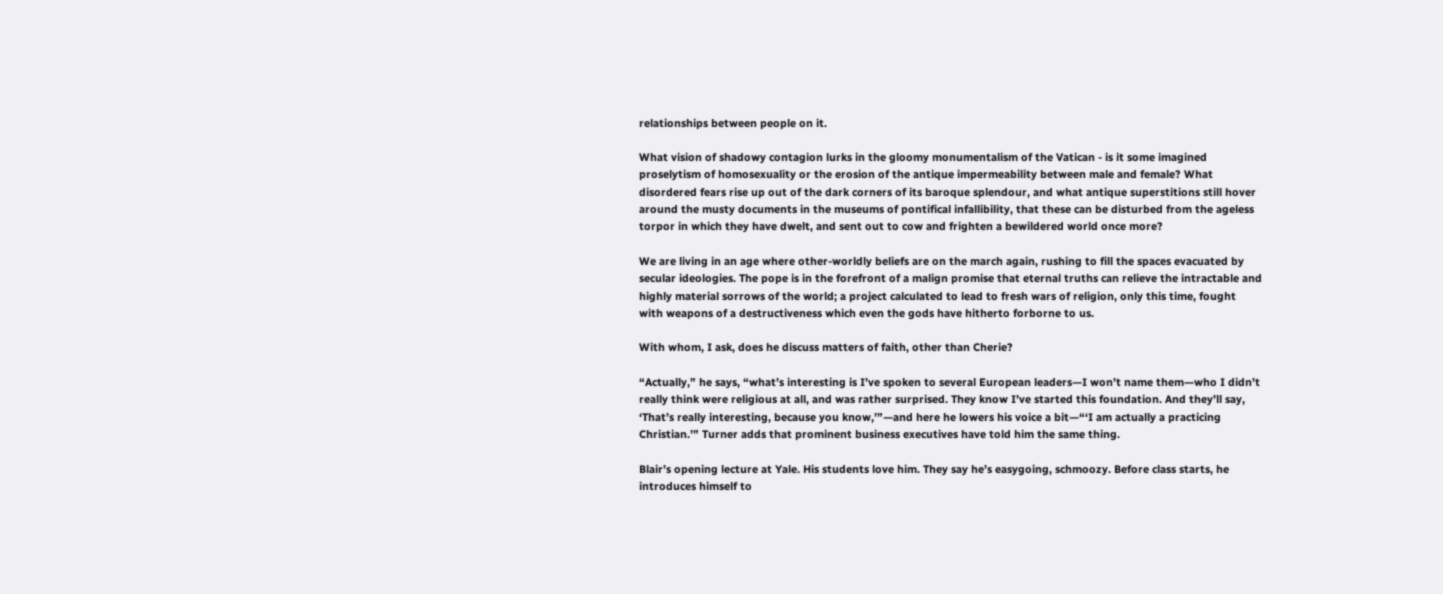relationships between people on it.

What vision of shadowy contagion lurks in the gloomy monumentalism of the Vatican - is it some imagined proselytism of homosexuality or the erosion of the antique impermeability between male and female? What disordered fears rise up out of the dark corners of its baroque splendour, and what antique superstitions still hover around the musty documents in the museums of pontifical infallibility, that these can be disturbed from the ageless torpor in which they have dwelt, and sent out to cow and frighten a bewildered world once more?

We are living in an age where other-worldly beliefs are on the march again, rushing to fill the spaces evacuated by secular ideologies. The pope is in the forefront of a malign promise that eternal truths can relieve the intractable and highly material sorrows of the world; a project calculated to lead to fresh wars of religion, only this time, fought with weapons of a destructiveness which even the gods have hitherto forborne to us.

With whom, I ask, does he discuss matters of faith, other than Cherie?

“Actually,” he says, “what’s interesting is I’ve spoken to several European leaders—I won’t name them—who I didn’t really think were religious at all, and was rather surprised. They know I’ve started this foundation. And they’ll say, ‘That’s really interesting, because you know,’”—and here he lowers his voice a bit—“‘I am actually a practicing Christian.’” Turner adds that prominent business executives have told him the same thing.

Blair’s opening lecture at Yale. His students love him. They say he’s easygoing, schmoozy. Before class starts, he introduces himself to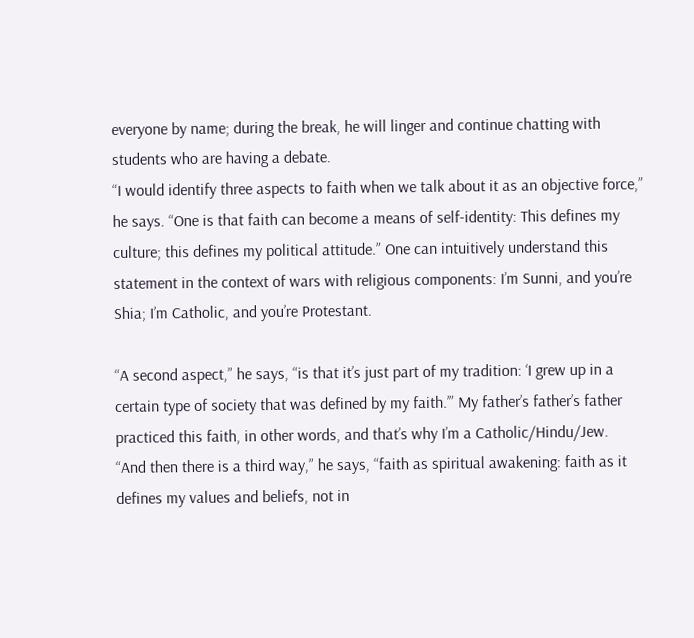everyone by name; during the break, he will linger and continue chatting with students who are having a debate.
“I would identify three aspects to faith when we talk about it as an objective force,” he says. “One is that faith can become a means of self-identity: This defines my culture; this defines my political attitude.” One can intuitively understand this statement in the context of wars with religious components: I’m Sunni, and you’re Shia; I’m Catholic, and you’re Protestant.

“A second aspect,” he says, “is that it’s just part of my tradition: ‘I grew up in a certain type of society that was defined by my faith.’” My father’s father’s father practiced this faith, in other words, and that’s why I’m a Catholic/Hindu/Jew.
“And then there is a third way,” he says, “faith as spiritual awakening: faith as it defines my values and beliefs, not in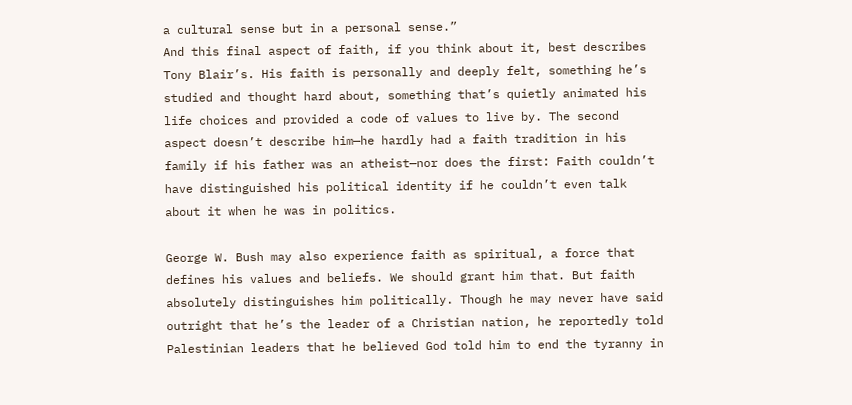a cultural sense but in a personal sense.”
And this final aspect of faith, if you think about it, best describes Tony Blair’s. His faith is personally and deeply felt, something he’s studied and thought hard about, something that’s quietly animated his life choices and provided a code of values to live by. The second aspect doesn’t describe him—he hardly had a faith tradition in his family if his father was an atheist—nor does the first: Faith couldn’t have distinguished his political identity if he couldn’t even talk about it when he was in politics.

George W. Bush may also experience faith as spiritual, a force that defines his values and beliefs. We should grant him that. But faith absolutely distinguishes him politically. Though he may never have said outright that he’s the leader of a Christian nation, he reportedly told Palestinian leaders that he believed God told him to end the tyranny in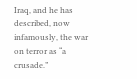Iraq, and he has described, now infamously, the war on terror as “a crusade.”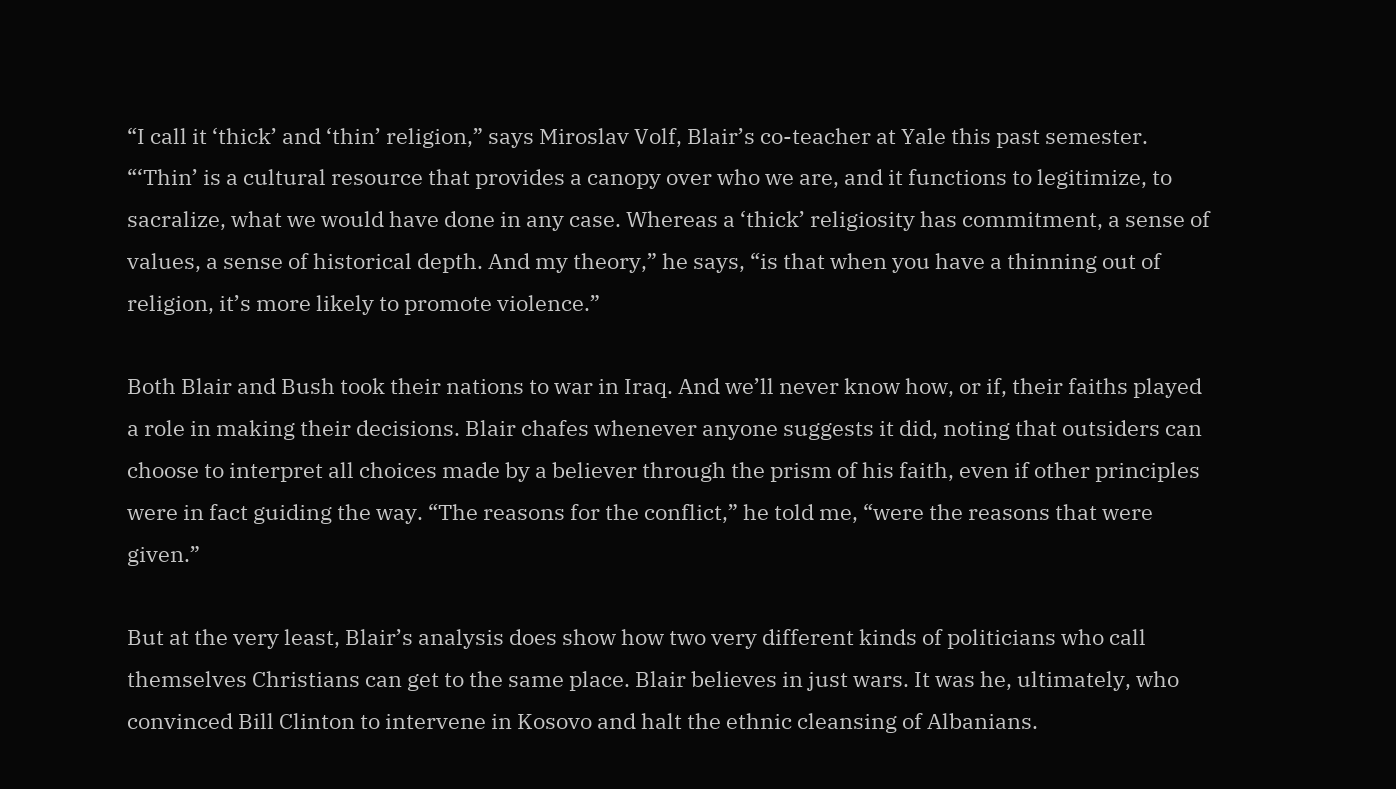“I call it ‘thick’ and ‘thin’ religion,” says Miroslav Volf, Blair’s co-teacher at Yale this past semester. “‘Thin’ is a cultural resource that provides a canopy over who we are, and it functions to legitimize, to sacralize, what we would have done in any case. Whereas a ‘thick’ religiosity has commitment, a sense of values, a sense of historical depth. And my theory,” he says, “is that when you have a thinning out of religion, it’s more likely to promote violence.”

Both Blair and Bush took their nations to war in Iraq. And we’ll never know how, or if, their faiths played a role in making their decisions. Blair chafes whenever anyone suggests it did, noting that outsiders can choose to interpret all choices made by a believer through the prism of his faith, even if other principles were in fact guiding the way. “The reasons for the conflict,” he told me, “were the reasons that were given.”

But at the very least, Blair’s analysis does show how two very different kinds of politicians who call themselves Christians can get to the same place. Blair believes in just wars. It was he, ultimately, who convinced Bill Clinton to intervene in Kosovo and halt the ethnic cleansing of Albanians.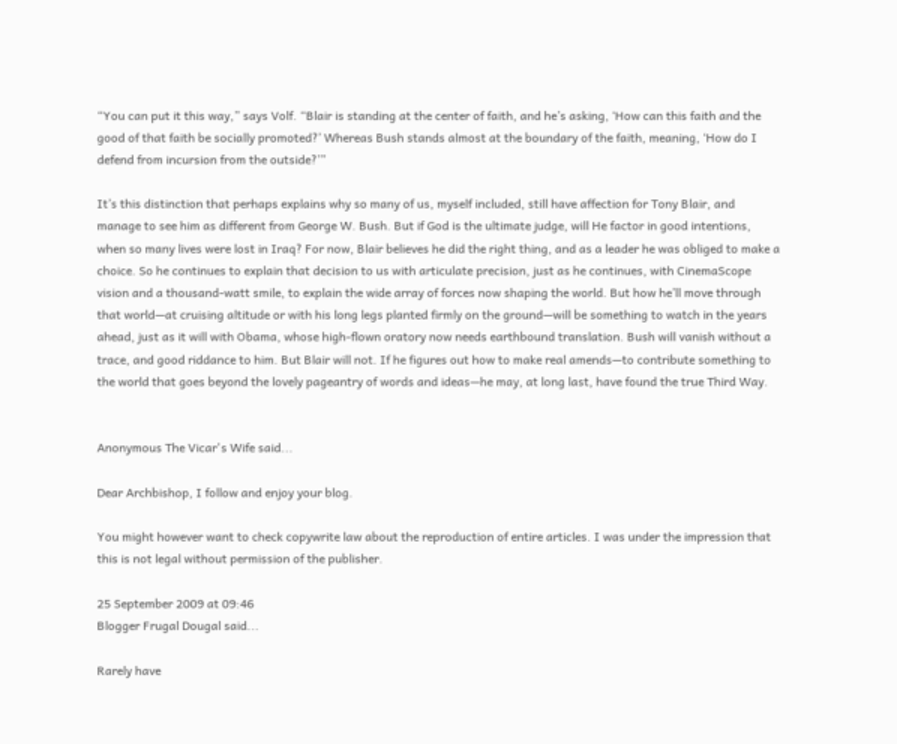“You can put it this way,” says Volf. “Blair is standing at the center of faith, and he’s asking, ‘How can this faith and the good of that faith be socially promoted?’ Whereas Bush stands almost at the boundary of the faith, meaning, ‘How do I defend from incursion from the outside?’”

It’s this distinction that perhaps explains why so many of us, myself included, still have affection for Tony Blair, and manage to see him as different from George W. Bush. But if God is the ultimate judge, will He factor in good intentions, when so many lives were lost in Iraq? For now, Blair believes he did the right thing, and as a leader he was obliged to make a choice. So he continues to explain that decision to us with articulate precision, just as he continues, with CinemaScope vision and a thousand-watt smile, to explain the wide array of forces now shaping the world. But how he’ll move through that world—at cruising altitude or with his long legs planted firmly on the ground—will be something to watch in the years ahead, just as it will with Obama, whose high-flown oratory now needs earthbound translation. Bush will vanish without a trace, and good riddance to him. But Blair will not. If he figures out how to make real amends—to contribute something to the world that goes beyond the lovely pageantry of words and ideas—he may, at long last, have found the true Third Way.


Anonymous The Vicar's Wife said...

Dear Archbishop, I follow and enjoy your blog.

You might however want to check copywrite law about the reproduction of entire articles. I was under the impression that this is not legal without permission of the publisher.

25 September 2009 at 09:46
Blogger Frugal Dougal said...

Rarely have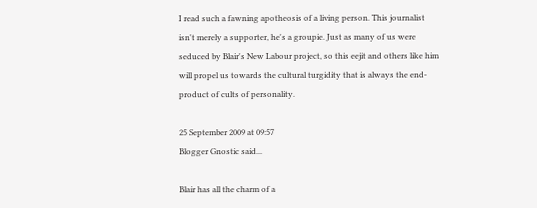I read such a fawning apotheosis of a living person. This journalist isn't merely a supporter, he's a groupie. Just as many of us were seduced by Blair's New Labour project, so this eejit and others like him will propel us towards the cultural turgidity that is always the end-product of cults of personality.

25 September 2009 at 09:57
Blogger Gnostic said...

Blair has all the charm of a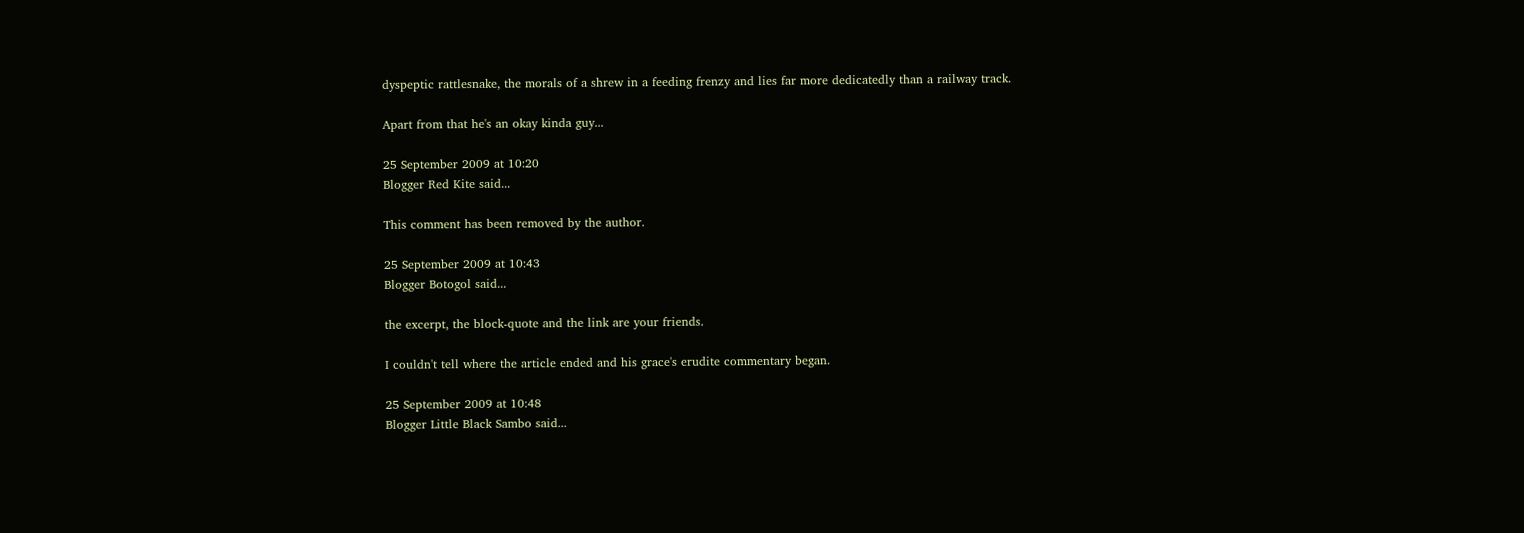dyspeptic rattlesnake, the morals of a shrew in a feeding frenzy and lies far more dedicatedly than a railway track.

Apart from that he's an okay kinda guy...

25 September 2009 at 10:20
Blogger Red Kite said...

This comment has been removed by the author.

25 September 2009 at 10:43
Blogger Botogol said...

the excerpt, the block-quote and the link are your friends.

I couldn't tell where the article ended and his grace's erudite commentary began.

25 September 2009 at 10:48
Blogger Little Black Sambo said...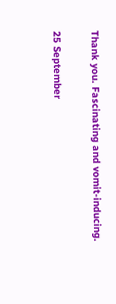Thank you. Fascinating and vomit-inducing.

25 September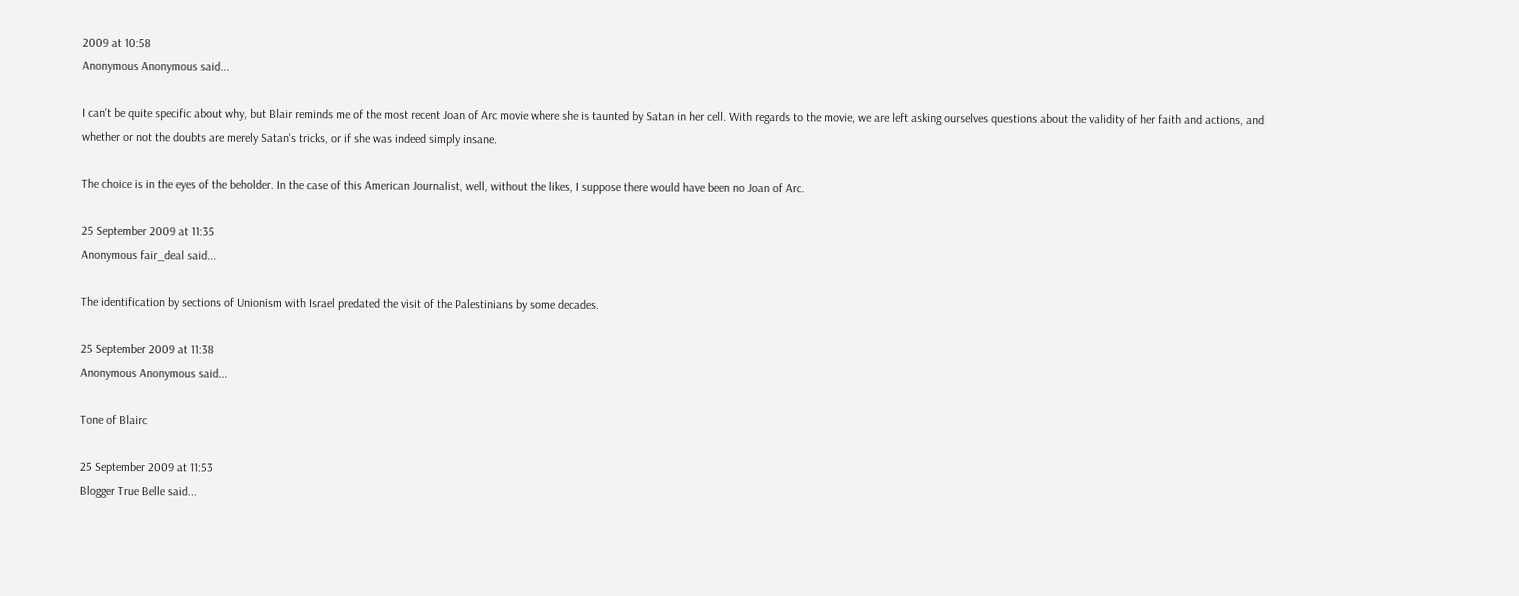2009 at 10:58
Anonymous Anonymous said...

I can't be quite specific about why, but Blair reminds me of the most recent Joan of Arc movie where she is taunted by Satan in her cell. With regards to the movie, we are left asking ourselves questions about the validity of her faith and actions, and whether or not the doubts are merely Satan's tricks, or if she was indeed simply insane.

The choice is in the eyes of the beholder. In the case of this American Journalist, well, without the likes, I suppose there would have been no Joan of Arc.

25 September 2009 at 11:35
Anonymous fair_deal said...

The identification by sections of Unionism with Israel predated the visit of the Palestinians by some decades.

25 September 2009 at 11:38
Anonymous Anonymous said...

Tone of Blairc

25 September 2009 at 11:53
Blogger True Belle said...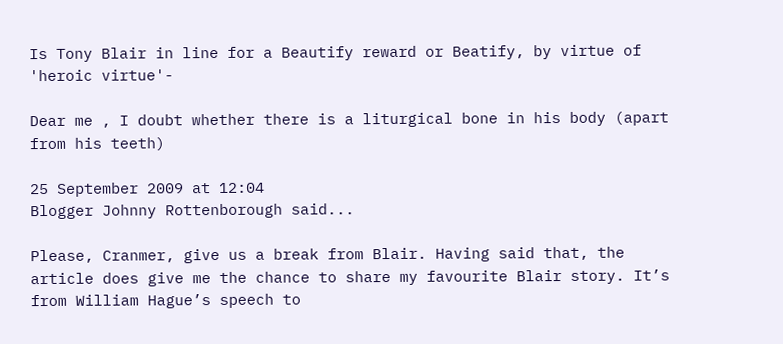Is Tony Blair in line for a Beautify reward or Beatify, by virtue of 'heroic virtue'-

Dear me , I doubt whether there is a liturgical bone in his body (apart from his teeth)

25 September 2009 at 12:04
Blogger Johnny Rottenborough said...

Please, Cranmer, give us a break from Blair. Having said that, the article does give me the chance to share my favourite Blair story. It’s from William Hague’s speech to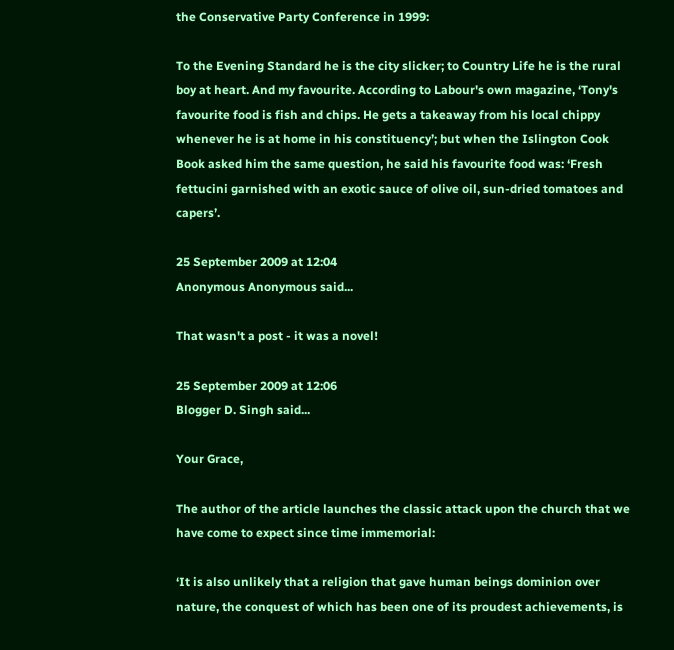the Conservative Party Conference in 1999:

To the Evening Standard he is the city slicker; to Country Life he is the rural boy at heart. And my favourite. According to Labour's own magazine, ‘Tony's favourite food is fish and chips. He gets a takeaway from his local chippy whenever he is at home in his constituency’; but when the Islington Cook Book asked him the same question, he said his favourite food was: ‘Fresh fettucini garnished with an exotic sauce of olive oil, sun-dried tomatoes and capers’.

25 September 2009 at 12:04
Anonymous Anonymous said...

That wasn't a post - it was a novel!

25 September 2009 at 12:06
Blogger D. Singh said...

Your Grace,

The author of the article launches the classic attack upon the church that we have come to expect since time immemorial:

‘It is also unlikely that a religion that gave human beings dominion over nature, the conquest of which has been one of its proudest achievements, is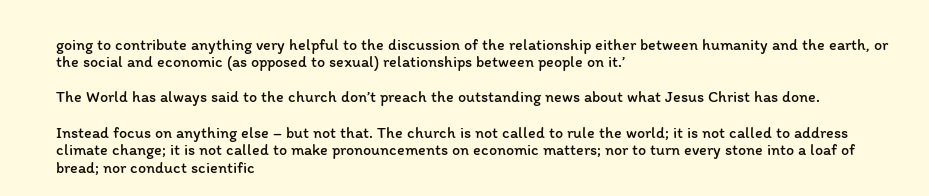going to contribute anything very helpful to the discussion of the relationship either between humanity and the earth, or the social and economic (as opposed to sexual) relationships between people on it.’

The World has always said to the church don’t preach the outstanding news about what Jesus Christ has done.

Instead focus on anything else – but not that. The church is not called to rule the world; it is not called to address climate change; it is not called to make pronouncements on economic matters; nor to turn every stone into a loaf of bread; nor conduct scientific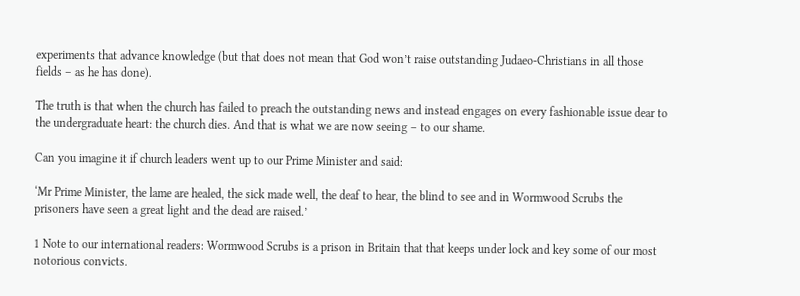experiments that advance knowledge (but that does not mean that God won’t raise outstanding Judaeo-Christians in all those fields – as he has done).

The truth is that when the church has failed to preach the outstanding news and instead engages on every fashionable issue dear to the undergraduate heart: the church dies. And that is what we are now seeing – to our shame.

Can you imagine it if church leaders went up to our Prime Minister and said:

‘Mr Prime Minister, the lame are healed, the sick made well, the deaf to hear, the blind to see and in Wormwood Scrubs the prisoners have seen a great light and the dead are raised.’

1 Note to our international readers: Wormwood Scrubs is a prison in Britain that that keeps under lock and key some of our most notorious convicts.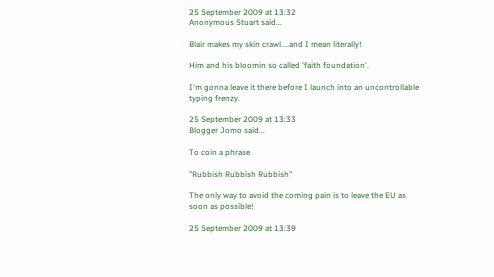25 September 2009 at 13:32
Anonymous Stuart said...

Blair makes my skin crawl....and I mean literally!

Him and his bloomin so called 'faith foundation'.

I'm gonna leave it there before I launch into an uncontrollable typing frenzy.

25 September 2009 at 13:33
Blogger Jomo said...

To coin a phrase

"Rubbish Rubbish Rubbish"

The only way to avoid the coming pain is to leave the EU as soon as possible!

25 September 2009 at 13:39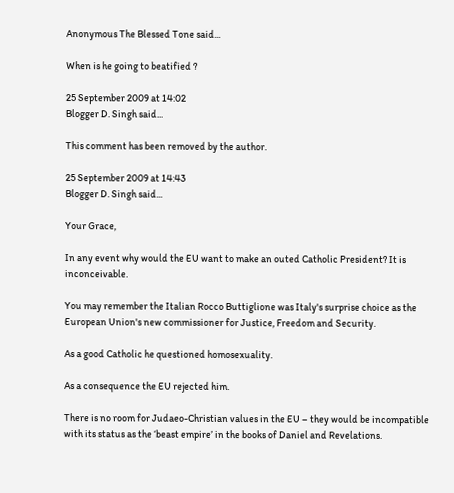Anonymous The Blessed Tone said...

When is he going to beatified ?

25 September 2009 at 14:02
Blogger D. Singh said...

This comment has been removed by the author.

25 September 2009 at 14:43
Blogger D. Singh said...

Your Grace,

In any event why would the EU want to make an outed Catholic President? It is inconceivable.

You may remember the Italian Rocco Buttiglione was Italy's surprise choice as the European Union's new commissioner for Justice, Freedom and Security.

As a good Catholic he questioned homosexuality.

As a consequence the EU rejected him.

There is no room for Judaeo-Christian values in the EU – they would be incompatible with its status as the ‘beast empire’ in the books of Daniel and Revelations.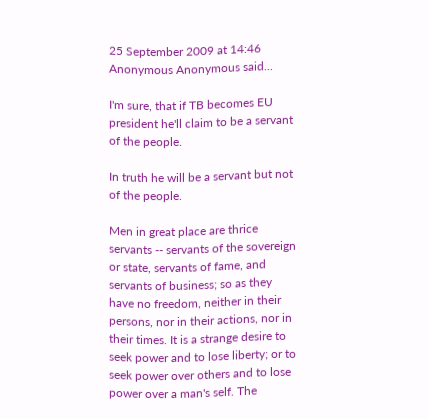25 September 2009 at 14:46
Anonymous Anonymous said...

I'm sure, that if TB becomes EU president he'll claim to be a servant of the people.

In truth he will be a servant but not of the people.

Men in great place are thrice servants -- servants of the sovereign or state, servants of fame, and servants of business; so as they have no freedom, neither in their persons, nor in their actions, nor in their times. It is a strange desire to seek power and to lose liberty; or to seek power over others and to lose power over a man's self. The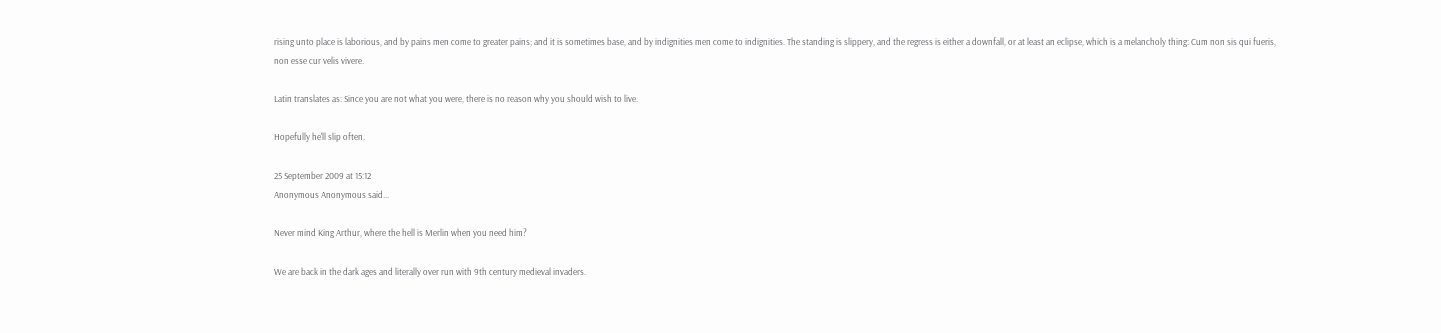rising unto place is laborious, and by pains men come to greater pains; and it is sometimes base, and by indignities men come to indignities. The standing is slippery, and the regress is either a downfall, or at least an eclipse, which is a melancholy thing: Cum non sis qui fueris, non esse cur velis vivere.

Latin translates as: Since you are not what you were, there is no reason why you should wish to live.

Hopefully he'll slip often.

25 September 2009 at 15:12
Anonymous Anonymous said...

Never mind King Arthur, where the hell is Merlin when you need him?

We are back in the dark ages and literally over run with 9th century medieval invaders.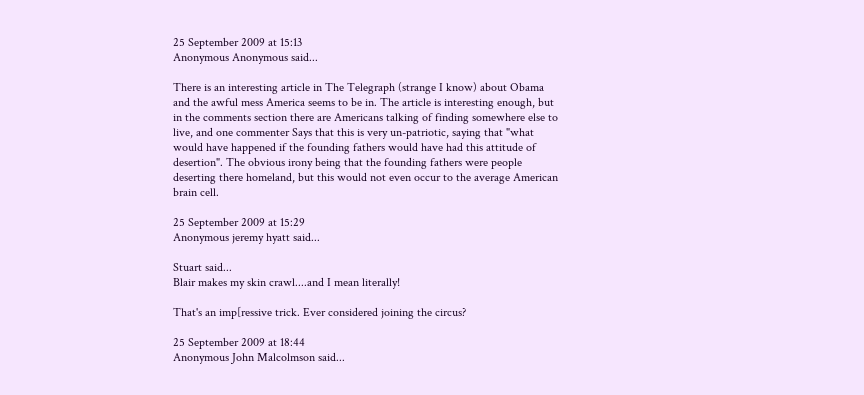25 September 2009 at 15:13
Anonymous Anonymous said...

There is an interesting article in The Telegraph (strange I know) about Obama and the awful mess America seems to be in. The article is interesting enough, but in the comments section there are Americans talking of finding somewhere else to live, and one commenter Says that this is very un-patriotic, saying that "what would have happened if the founding fathers would have had this attitude of desertion". The obvious irony being that the founding fathers were people deserting there homeland, but this would not even occur to the average American brain cell.

25 September 2009 at 15:29
Anonymous jeremy hyatt said...

Stuart said...
Blair makes my skin crawl....and I mean literally!

That's an imp[ressive trick. Ever considered joining the circus?

25 September 2009 at 18:44
Anonymous John Malcolmson said...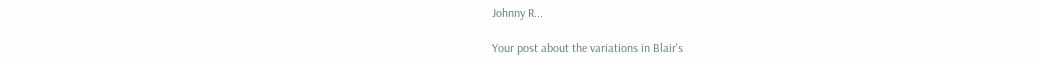Johnny R...

Your post about the variations in Blair's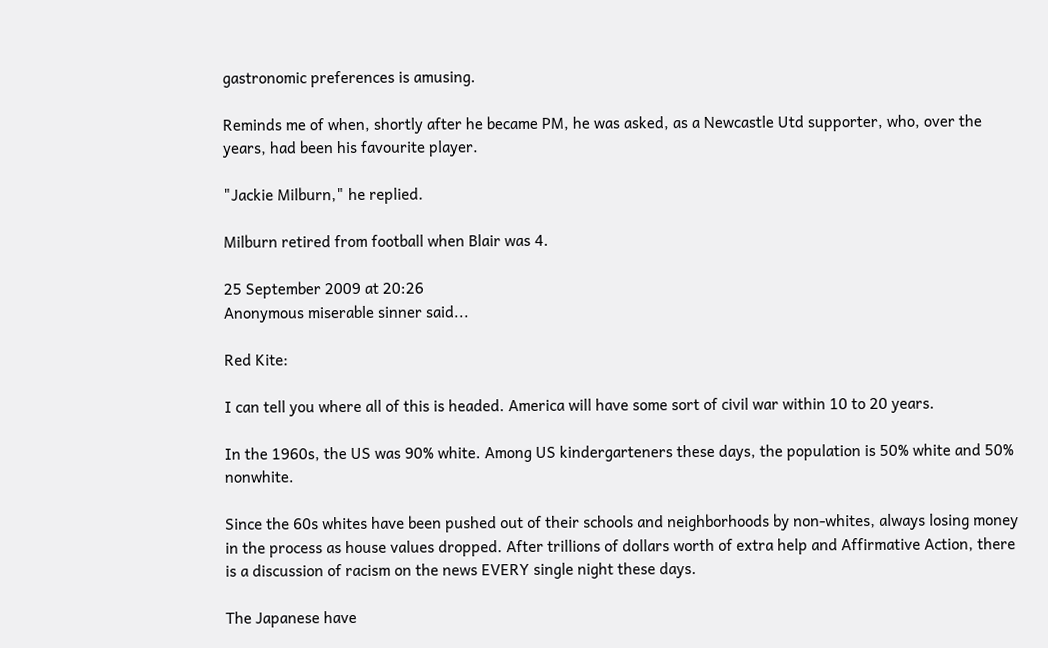gastronomic preferences is amusing.

Reminds me of when, shortly after he became PM, he was asked, as a Newcastle Utd supporter, who, over the years, had been his favourite player.

"Jackie Milburn," he replied.

Milburn retired from football when Blair was 4.

25 September 2009 at 20:26
Anonymous miserable sinner said...

Red Kite:

I can tell you where all of this is headed. America will have some sort of civil war within 10 to 20 years.

In the 1960s, the US was 90% white. Among US kindergarteners these days, the population is 50% white and 50% nonwhite.

Since the 60s whites have been pushed out of their schools and neighborhoods by non-whites, always losing money in the process as house values dropped. After trillions of dollars worth of extra help and Affirmative Action, there is a discussion of racism on the news EVERY single night these days.

The Japanese have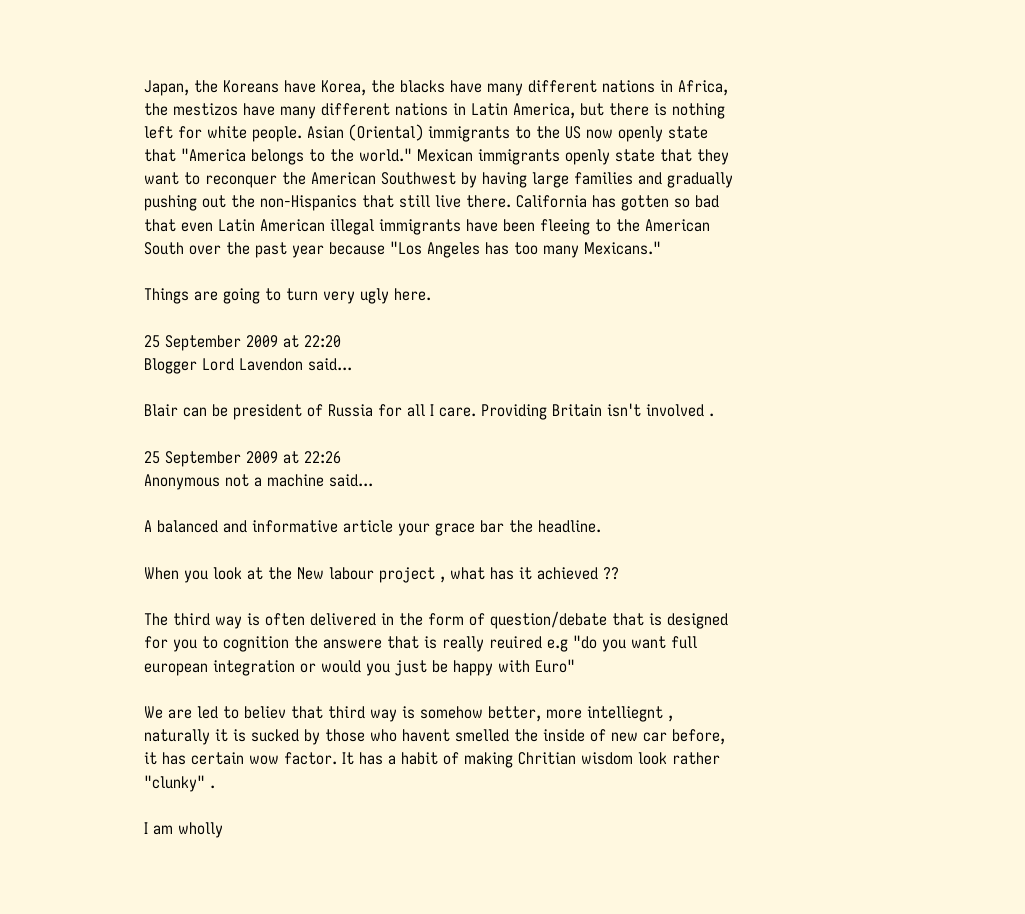Japan, the Koreans have Korea, the blacks have many different nations in Africa, the mestizos have many different nations in Latin America, but there is nothing left for white people. Asian (Oriental) immigrants to the US now openly state that "America belongs to the world." Mexican immigrants openly state that they want to reconquer the American Southwest by having large families and gradually pushing out the non-Hispanics that still live there. California has gotten so bad that even Latin American illegal immigrants have been fleeing to the American South over the past year because "Los Angeles has too many Mexicans."

Things are going to turn very ugly here.

25 September 2009 at 22:20
Blogger Lord Lavendon said...

Blair can be president of Russia for all I care. Providing Britain isn't involved .

25 September 2009 at 22:26
Anonymous not a machine said...

A balanced and informative article your grace bar the headline.

When you look at the New labour project , what has it achieved ??

The third way is often delivered in the form of question/debate that is designed for you to cognition the answere that is really reuired e.g "do you want full european integration or would you just be happy with Euro"

We are led to believ that third way is somehow better, more intelliegnt , naturally it is sucked by those who havent smelled the inside of new car before, it has certain wow factor. It has a habit of making Chritian wisdom look rather "clunky" .

I am wholly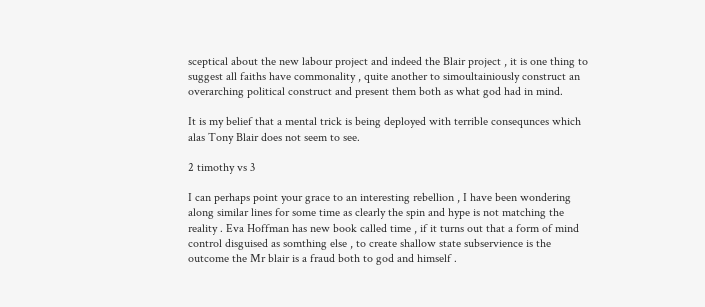sceptical about the new labour project and indeed the Blair project , it is one thing to suggest all faiths have commonality , quite another to simoultainiously construct an overarching political construct and present them both as what god had in mind.

It is my belief that a mental trick is being deployed with terrible consequnces which alas Tony Blair does not seem to see.

2 timothy vs 3

I can perhaps point your grace to an interesting rebellion , I have been wondering along similar lines for some time as clearly the spin and hype is not matching the reality . Eva Hoffman has new book called time , if it turns out that a form of mind control disguised as somthing else , to create shallow state subservience is the outcome the Mr blair is a fraud both to god and himself .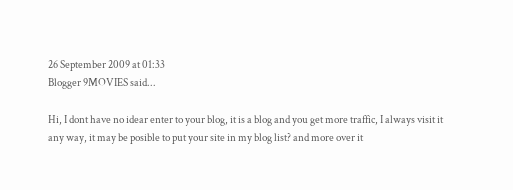26 September 2009 at 01:33
Blogger 9MOVIES said...

Hi, I dont have no idear enter to your blog, it is a blog and you get more traffic, I always visit it
any way, it may be posible to put your site in my blog list? and more over it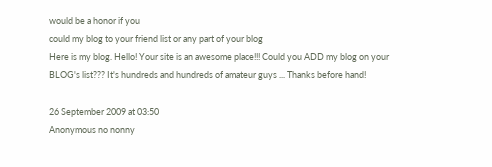would be a honor if you
could my blog to your friend list or any part of your blog
Here is my blog. Hello! Your site is an awesome place!!! Could you ADD my blog on your BLOG's list??? It's hundreds and hundreds of amateur guys ... Thanks before hand!

26 September 2009 at 03:50
Anonymous no nonny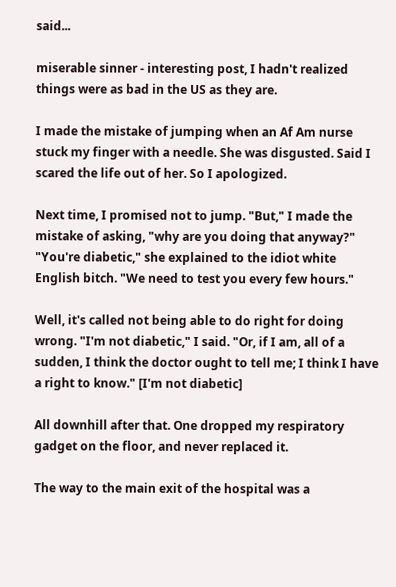said...

miserable sinner - interesting post, I hadn't realized things were as bad in the US as they are.

I made the mistake of jumping when an Af Am nurse stuck my finger with a needle. She was disgusted. Said I scared the life out of her. So I apologized.

Next time, I promised not to jump. "But," I made the mistake of asking, "why are you doing that anyway?" "You're diabetic," she explained to the idiot white English bitch. "We need to test you every few hours."

Well, it's called not being able to do right for doing wrong. "I'm not diabetic," I said. "Or, if I am, all of a sudden, I think the doctor ought to tell me; I think I have a right to know." [I'm not diabetic]

All downhill after that. One dropped my respiratory gadget on the floor, and never replaced it.

The way to the main exit of the hospital was a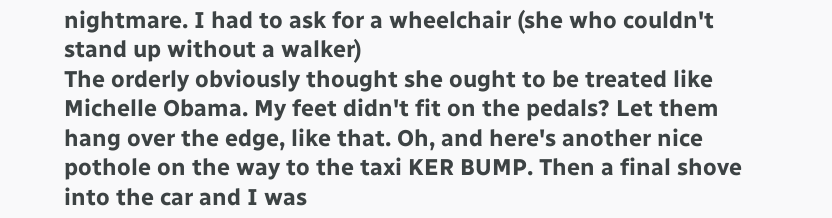nightmare. I had to ask for a wheelchair (she who couldn't stand up without a walker)
The orderly obviously thought she ought to be treated like Michelle Obama. My feet didn't fit on the pedals? Let them hang over the edge, like that. Oh, and here's another nice pothole on the way to the taxi KER BUMP. Then a final shove into the car and I was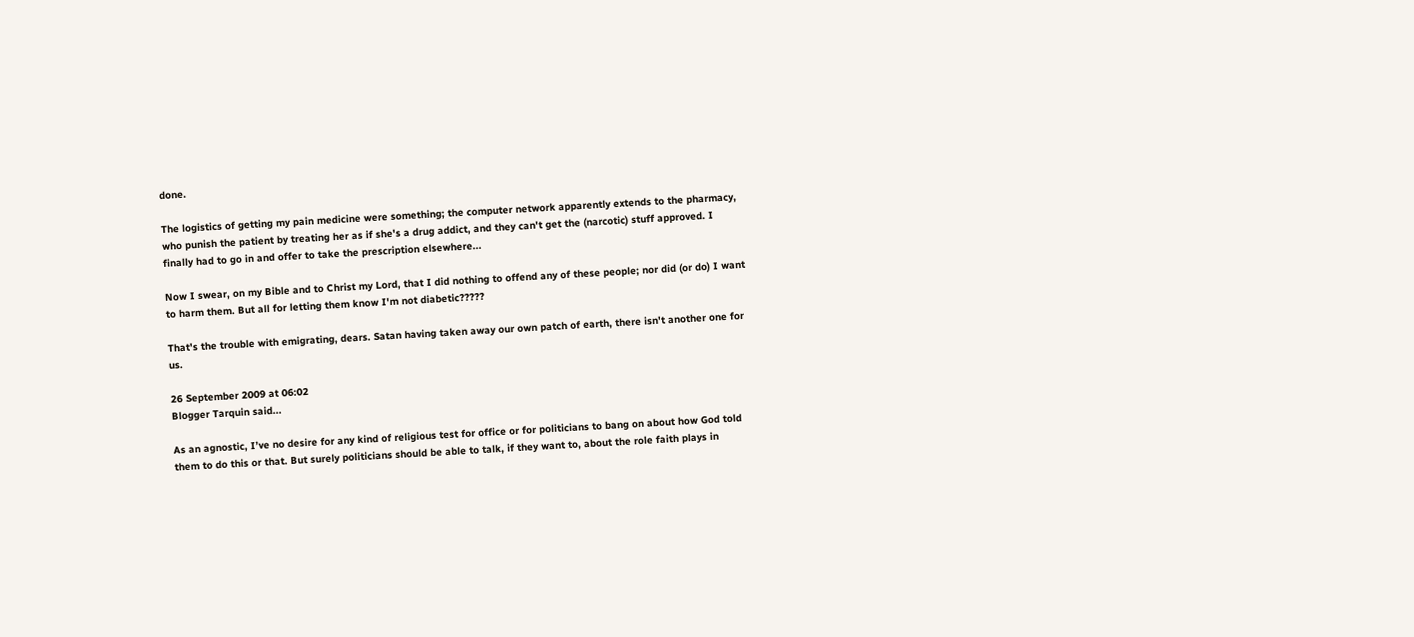done.

The logistics of getting my pain medicine were something; the computer network apparently extends to the pharmacy, who punish the patient by treating her as if she's a drug addict, and they can't get the (narcotic) stuff approved. I finally had to go in and offer to take the prescription elsewhere...

Now I swear, on my Bible and to Christ my Lord, that I did nothing to offend any of these people; nor did (or do) I want to harm them. But all for letting them know I'm not diabetic?????

That's the trouble with emigrating, dears. Satan having taken away our own patch of earth, there isn't another one for us.

26 September 2009 at 06:02
Blogger Tarquin said...

As an agnostic, I’ve no desire for any kind of religious test for office or for politicians to bang on about how God told them to do this or that. But surely politicians should be able to talk, if they want to, about the role faith plays in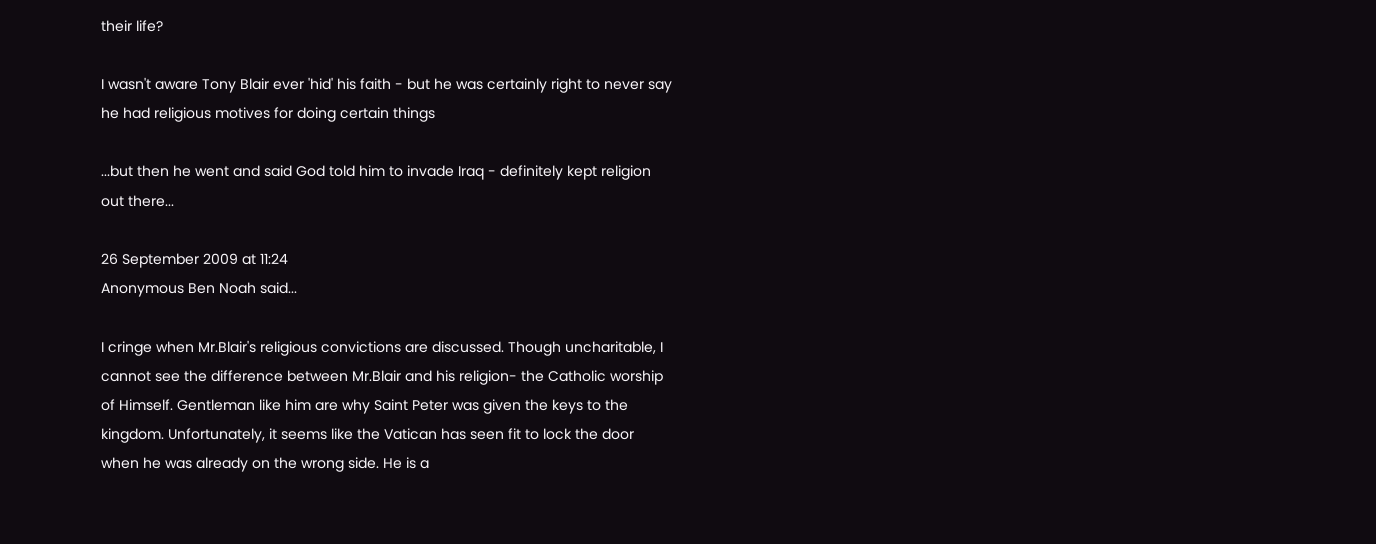their life?

I wasn't aware Tony Blair ever 'hid' his faith - but he was certainly right to never say he had religious motives for doing certain things

...but then he went and said God told him to invade Iraq - definitely kept religion out there...

26 September 2009 at 11:24
Anonymous Ben Noah said...

I cringe when Mr.Blair's religious convictions are discussed. Though uncharitable, I cannot see the difference between Mr.Blair and his religion- the Catholic worship of Himself. Gentleman like him are why Saint Peter was given the keys to the kingdom. Unfortunately, it seems like the Vatican has seen fit to lock the door when he was already on the wrong side. He is a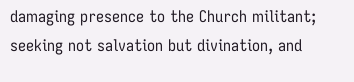damaging presence to the Church militant; seeking not salvation but divination, and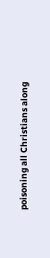poisoning all Christians along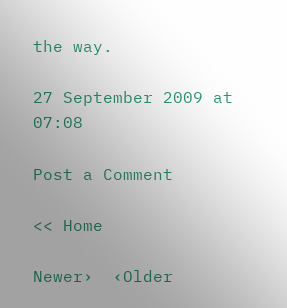the way.

27 September 2009 at 07:08

Post a Comment

<< Home

Newer›  ‹Older